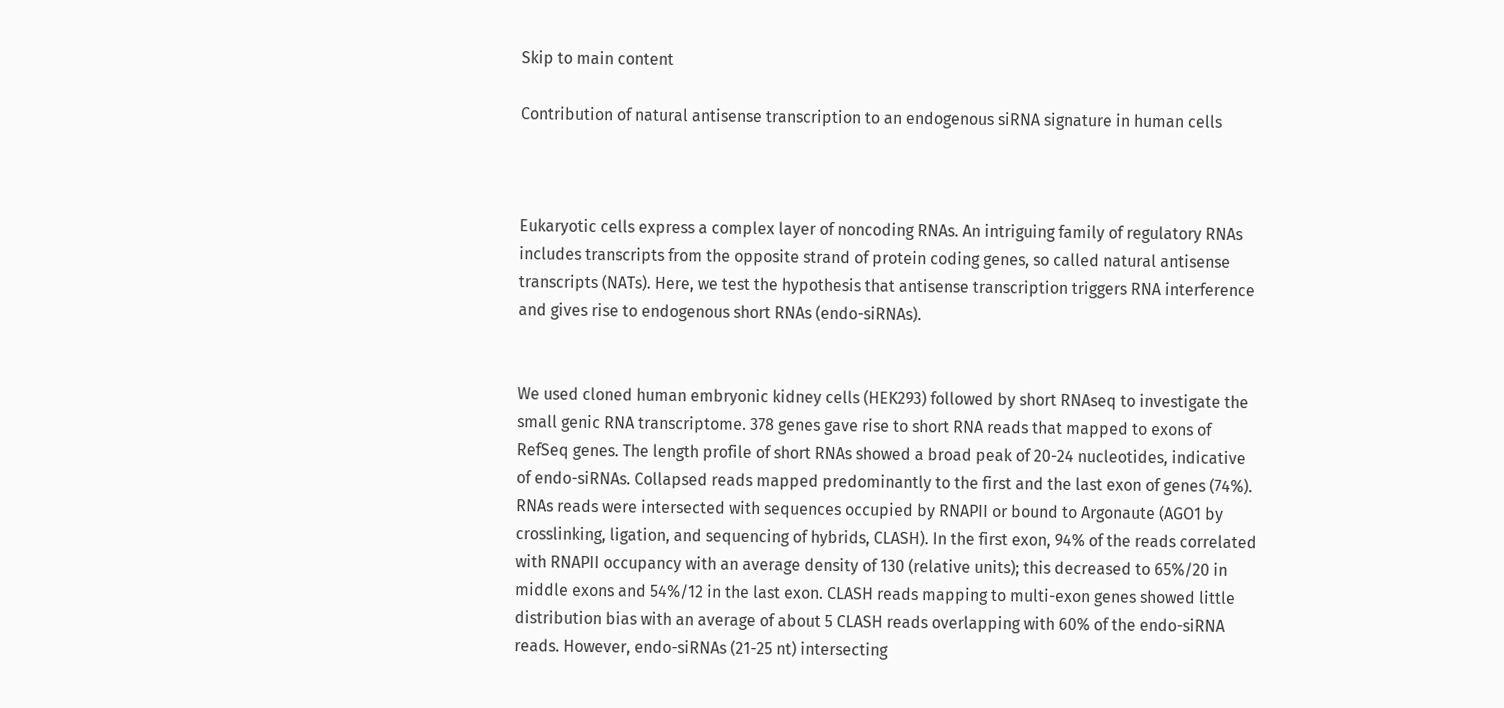Skip to main content

Contribution of natural antisense transcription to an endogenous siRNA signature in human cells



Eukaryotic cells express a complex layer of noncoding RNAs. An intriguing family of regulatory RNAs includes transcripts from the opposite strand of protein coding genes, so called natural antisense transcripts (NATs). Here, we test the hypothesis that antisense transcription triggers RNA interference and gives rise to endogenous short RNAs (endo-siRNAs).


We used cloned human embryonic kidney cells (HEK293) followed by short RNAseq to investigate the small genic RNA transcriptome. 378 genes gave rise to short RNA reads that mapped to exons of RefSeq genes. The length profile of short RNAs showed a broad peak of 20-24 nucleotides, indicative of endo-siRNAs. Collapsed reads mapped predominantly to the first and the last exon of genes (74%). RNAs reads were intersected with sequences occupied by RNAPII or bound to Argonaute (AGO1 by crosslinking, ligation, and sequencing of hybrids, CLASH). In the first exon, 94% of the reads correlated with RNAPII occupancy with an average density of 130 (relative units); this decreased to 65%/20 in middle exons and 54%/12 in the last exon. CLASH reads mapping to multi-exon genes showed little distribution bias with an average of about 5 CLASH reads overlapping with 60% of the endo-siRNA reads. However, endo-siRNAs (21-25 nt) intersecting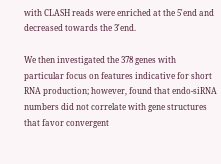with CLASH reads were enriched at the 5′end and decreased towards the 3′end.

We then investigated the 378 genes with particular focus on features indicative for short RNA production; however, found that endo-siRNA numbers did not correlate with gene structures that favor convergent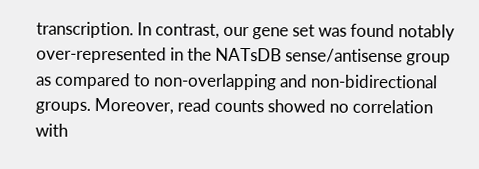transcription. In contrast, our gene set was found notably over-represented in the NATsDB sense/antisense group as compared to non-overlapping and non-bidirectional groups. Moreover, read counts showed no correlation with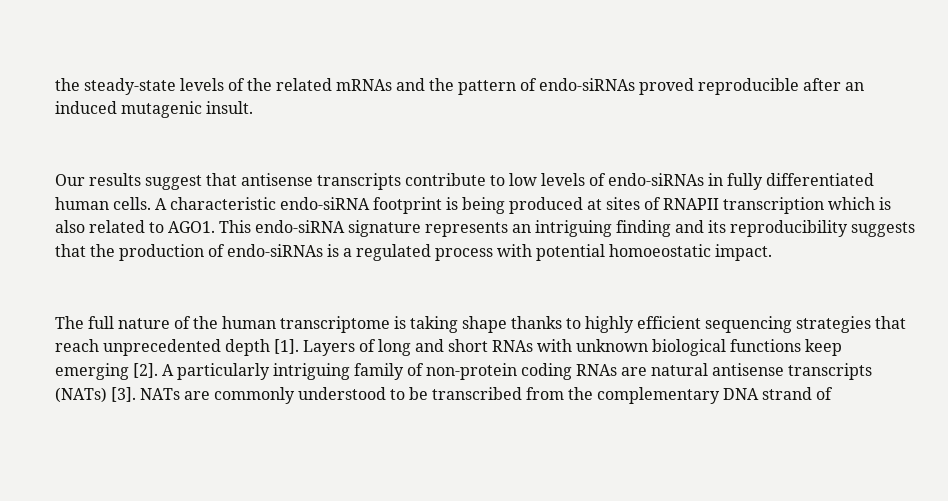the steady-state levels of the related mRNAs and the pattern of endo-siRNAs proved reproducible after an induced mutagenic insult.


Our results suggest that antisense transcripts contribute to low levels of endo-siRNAs in fully differentiated human cells. A characteristic endo-siRNA footprint is being produced at sites of RNAPII transcription which is also related to AGO1. This endo-siRNA signature represents an intriguing finding and its reproducibility suggests that the production of endo-siRNAs is a regulated process with potential homoeostatic impact.


The full nature of the human transcriptome is taking shape thanks to highly efficient sequencing strategies that reach unprecedented depth [1]. Layers of long and short RNAs with unknown biological functions keep emerging [2]. A particularly intriguing family of non-protein coding RNAs are natural antisense transcripts (NATs) [3]. NATs are commonly understood to be transcribed from the complementary DNA strand of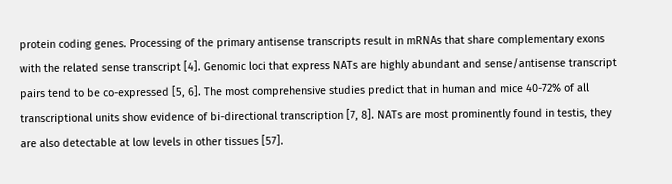protein coding genes. Processing of the primary antisense transcripts result in mRNAs that share complementary exons with the related sense transcript [4]. Genomic loci that express NATs are highly abundant and sense/antisense transcript pairs tend to be co-expressed [5, 6]. The most comprehensive studies predict that in human and mice 40-72% of all transcriptional units show evidence of bi-directional transcription [7, 8]. NATs are most prominently found in testis, they are also detectable at low levels in other tissues [57].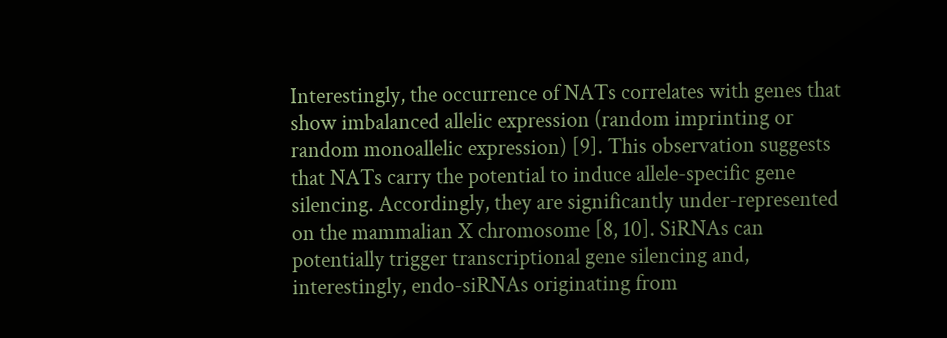Interestingly, the occurrence of NATs correlates with genes that show imbalanced allelic expression (random imprinting or random monoallelic expression) [9]. This observation suggests that NATs carry the potential to induce allele-specific gene silencing. Accordingly, they are significantly under-represented on the mammalian X chromosome [8, 10]. SiRNAs can potentially trigger transcriptional gene silencing and, interestingly, endo-siRNAs originating from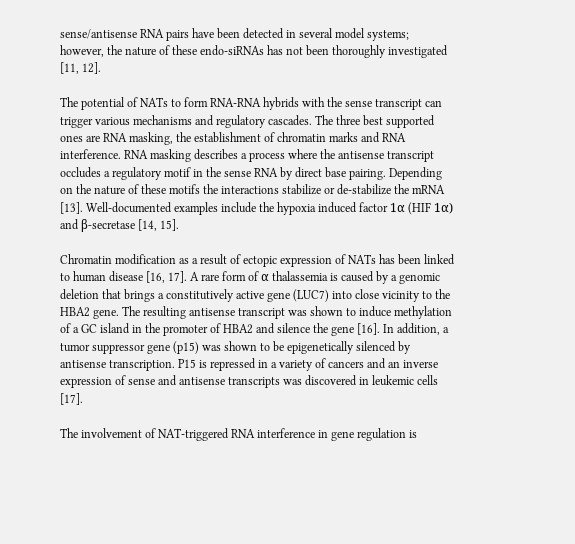sense/antisense RNA pairs have been detected in several model systems; however, the nature of these endo-siRNAs has not been thoroughly investigated [11, 12].

The potential of NATs to form RNA-RNA hybrids with the sense transcript can trigger various mechanisms and regulatory cascades. The three best supported ones are RNA masking, the establishment of chromatin marks and RNA interference. RNA masking describes a process where the antisense transcript occludes a regulatory motif in the sense RNA by direct base pairing. Depending on the nature of these motifs the interactions stabilize or de-stabilize the mRNA [13]. Well-documented examples include the hypoxia induced factor 1α (HIF 1α) and β-secretase [14, 15].

Chromatin modification as a result of ectopic expression of NATs has been linked to human disease [16, 17]. A rare form of α thalassemia is caused by a genomic deletion that brings a constitutively active gene (LUC7) into close vicinity to the HBA2 gene. The resulting antisense transcript was shown to induce methylation of a GC island in the promoter of HBA2 and silence the gene [16]. In addition, a tumor suppressor gene (p15) was shown to be epigenetically silenced by antisense transcription. P15 is repressed in a variety of cancers and an inverse expression of sense and antisense transcripts was discovered in leukemic cells [17].

The involvement of NAT-triggered RNA interference in gene regulation is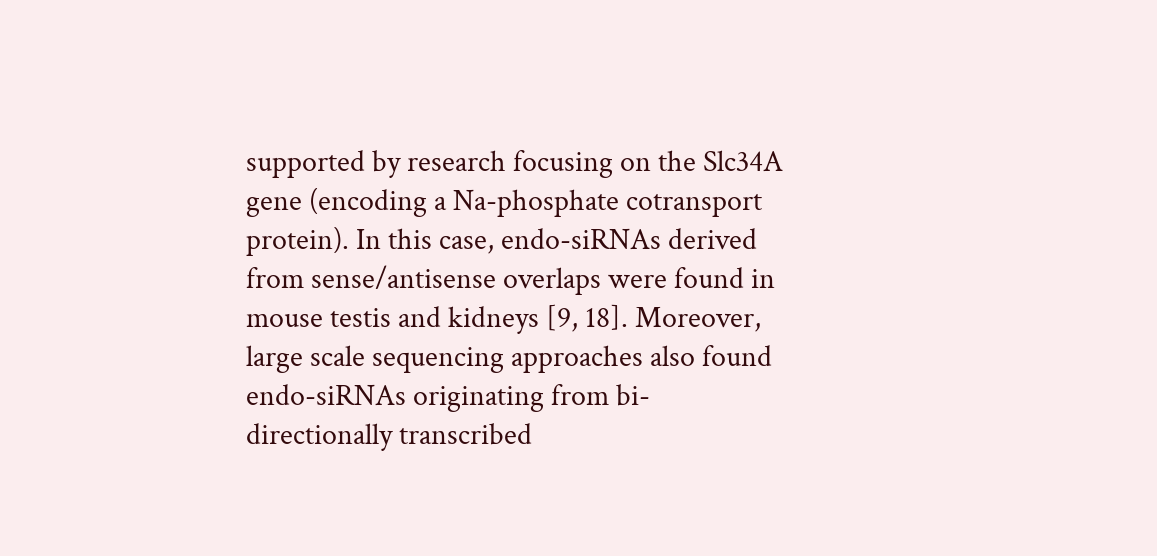supported by research focusing on the Slc34A gene (encoding a Na-phosphate cotransport protein). In this case, endo-siRNAs derived from sense/antisense overlaps were found in mouse testis and kidneys [9, 18]. Moreover, large scale sequencing approaches also found endo-siRNAs originating from bi-directionally transcribed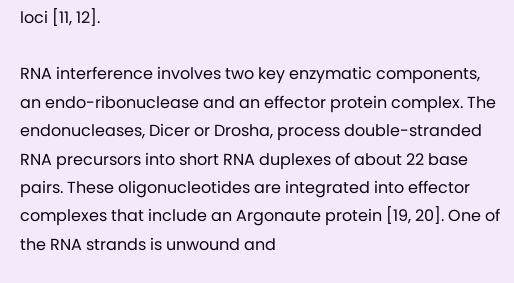loci [11, 12].

RNA interference involves two key enzymatic components, an endo-ribonuclease and an effector protein complex. The endonucleases, Dicer or Drosha, process double-stranded RNA precursors into short RNA duplexes of about 22 base pairs. These oligonucleotides are integrated into effector complexes that include an Argonaute protein [19, 20]. One of the RNA strands is unwound and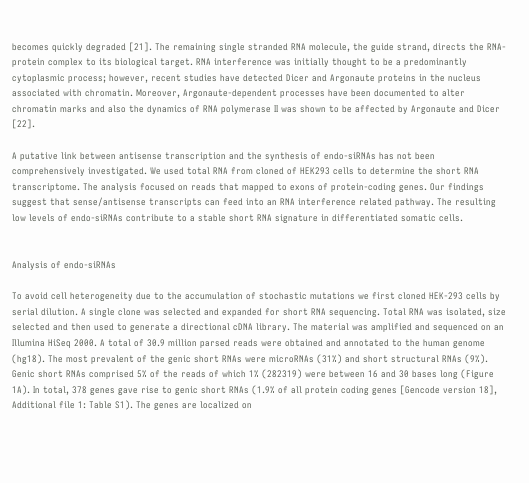becomes quickly degraded [21]. The remaining single stranded RNA molecule, the guide strand, directs the RNA-protein complex to its biological target. RNA interference was initially thought to be a predominantly cytoplasmic process; however, recent studies have detected Dicer and Argonaute proteins in the nucleus associated with chromatin. Moreover, Argonaute-dependent processes have been documented to alter chromatin marks and also the dynamics of RNA polymerase II was shown to be affected by Argonaute and Dicer [22].

A putative link between antisense transcription and the synthesis of endo-siRNAs has not been comprehensively investigated. We used total RNA from cloned of HEK293 cells to determine the short RNA transcriptome. The analysis focused on reads that mapped to exons of protein-coding genes. Our findings suggest that sense/antisense transcripts can feed into an RNA interference related pathway. The resulting low levels of endo-siRNAs contribute to a stable short RNA signature in differentiated somatic cells.


Analysis of endo-siRNAs

To avoid cell heterogeneity due to the accumulation of stochastic mutations we first cloned HEK-293 cells by serial dilution. A single clone was selected and expanded for short RNA sequencing. Total RNA was isolated, size selected and then used to generate a directional cDNA library. The material was amplified and sequenced on an Illumina HiSeq 2000. A total of 30.9 million parsed reads were obtained and annotated to the human genome (hg18). The most prevalent of the genic short RNAs were microRNAs (31%) and short structural RNAs (9%). Genic short RNAs comprised 5% of the reads of which 1% (282319) were between 16 and 30 bases long (Figure 1A). In total, 378 genes gave rise to genic short RNAs (1.9% of all protein coding genes [Gencode version 18], Additional file 1: Table S1). The genes are localized on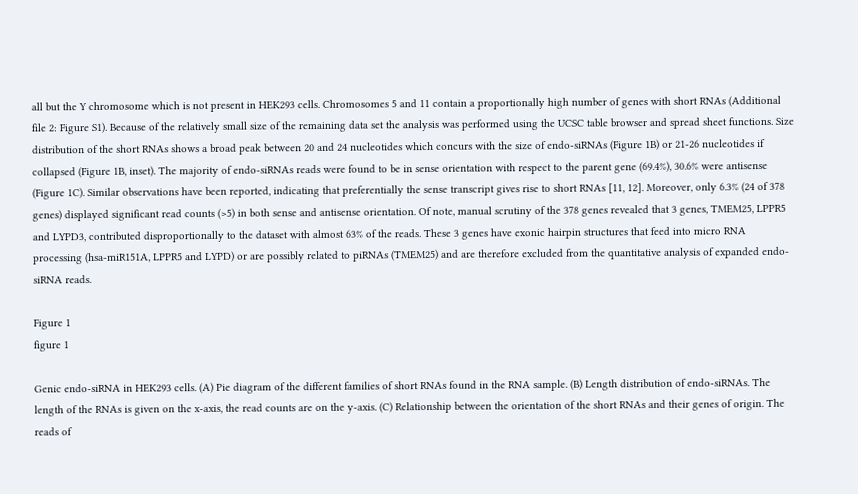all but the Y chromosome which is not present in HEK293 cells. Chromosomes 5 and 11 contain a proportionally high number of genes with short RNAs (Additional file 2: Figure S1). Because of the relatively small size of the remaining data set the analysis was performed using the UCSC table browser and spread sheet functions. Size distribution of the short RNAs shows a broad peak between 20 and 24 nucleotides which concurs with the size of endo-siRNAs (Figure 1B) or 21-26 nucleotides if collapsed (Figure 1B, inset). The majority of endo-siRNAs reads were found to be in sense orientation with respect to the parent gene (69.4%), 30.6% were antisense (Figure 1C). Similar observations have been reported, indicating that preferentially the sense transcript gives rise to short RNAs [11, 12]. Moreover, only 6.3% (24 of 378 genes) displayed significant read counts (>5) in both sense and antisense orientation. Of note, manual scrutiny of the 378 genes revealed that 3 genes, TMEM25, LPPR5 and LYPD3, contributed disproportionally to the dataset with almost 63% of the reads. These 3 genes have exonic hairpin structures that feed into micro RNA processing (hsa-miR151A, LPPR5 and LYPD) or are possibly related to piRNAs (TMEM25) and are therefore excluded from the quantitative analysis of expanded endo-siRNA reads.

Figure 1
figure 1

Genic endo-siRNA in HEK293 cells. (A) Pie diagram of the different families of short RNAs found in the RNA sample. (B) Length distribution of endo-siRNAs. The length of the RNAs is given on the x-axis, the read counts are on the y-axis. (C) Relationship between the orientation of the short RNAs and their genes of origin. The reads of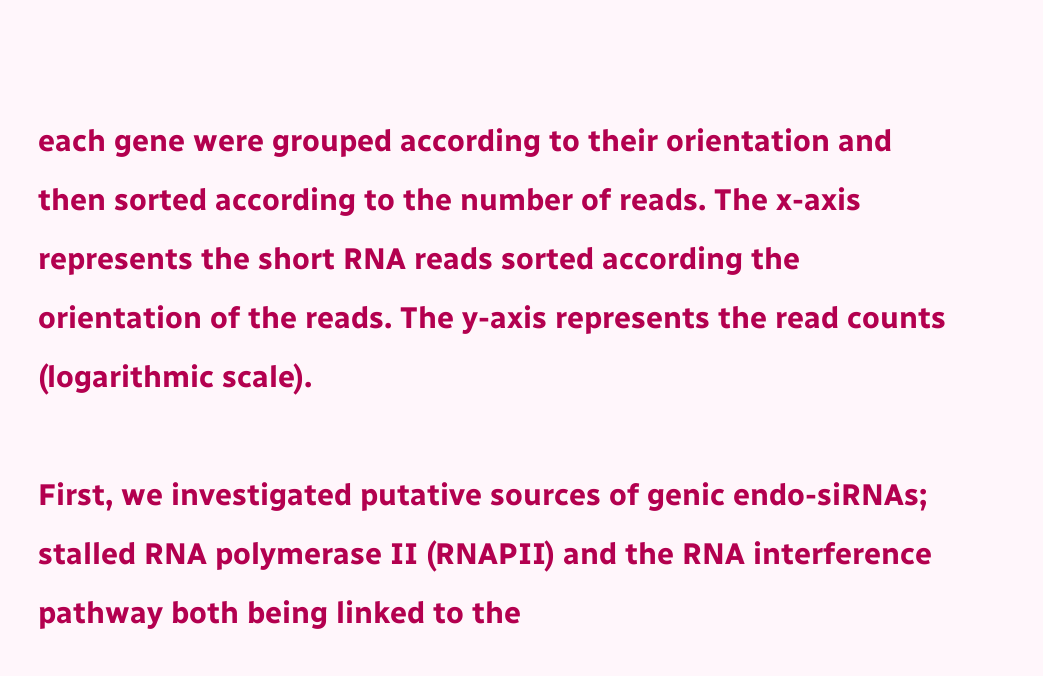each gene were grouped according to their orientation and then sorted according to the number of reads. The x-axis represents the short RNA reads sorted according the orientation of the reads. The y-axis represents the read counts (logarithmic scale).

First, we investigated putative sources of genic endo-siRNAs; stalled RNA polymerase II (RNAPII) and the RNA interference pathway both being linked to the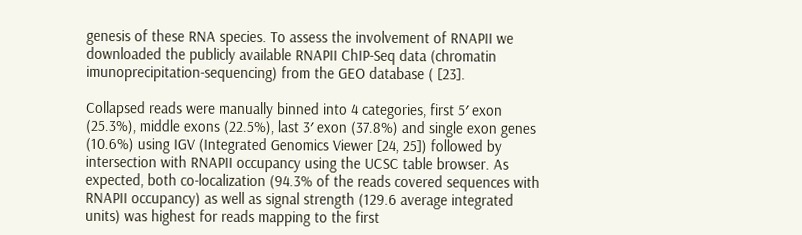genesis of these RNA species. To assess the involvement of RNAPII we downloaded the publicly available RNAPII ChIP-Seq data (chromatin imunoprecipitation-sequencing) from the GEO database ( [23].

Collapsed reads were manually binned into 4 categories, first 5′ exon (25.3%), middle exons (22.5%), last 3′ exon (37.8%) and single exon genes (10.6%) using IGV (Integrated Genomics Viewer [24, 25]) followed by intersection with RNAPII occupancy using the UCSC table browser. As expected, both co-localization (94.3% of the reads covered sequences with RNAPII occupancy) as well as signal strength (129.6 average integrated units) was highest for reads mapping to the first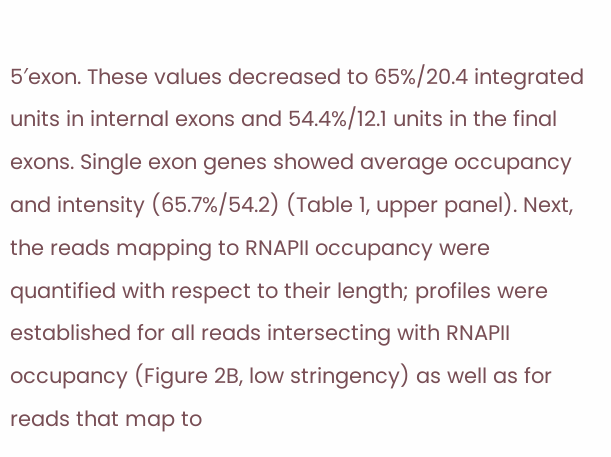5′exon. These values decreased to 65%/20.4 integrated units in internal exons and 54.4%/12.1 units in the final exons. Single exon genes showed average occupancy and intensity (65.7%/54.2) (Table 1, upper panel). Next, the reads mapping to RNAPII occupancy were quantified with respect to their length; profiles were established for all reads intersecting with RNAPII occupancy (Figure 2B, low stringency) as well as for reads that map to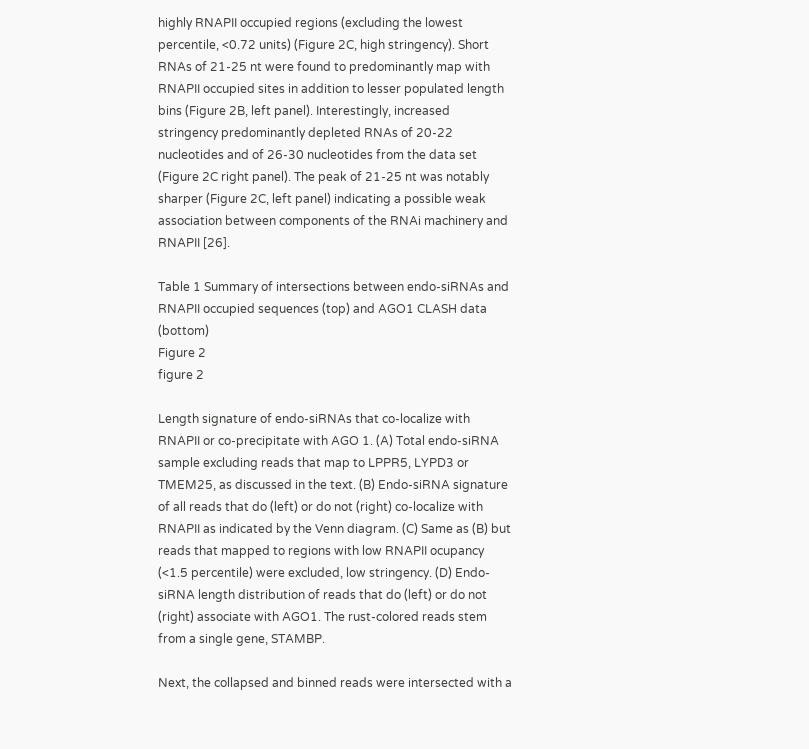highly RNAPII occupied regions (excluding the lowest percentile, <0.72 units) (Figure 2C, high stringency). Short RNAs of 21-25 nt were found to predominantly map with RNAPII occupied sites in addition to lesser populated length bins (Figure 2B, left panel). Interestingly, increased stringency predominantly depleted RNAs of 20-22 nucleotides and of 26-30 nucleotides from the data set (Figure 2C right panel). The peak of 21-25 nt was notably sharper (Figure 2C, left panel) indicating a possible weak association between components of the RNAi machinery and RNAPII [26].

Table 1 Summary of intersections between endo-siRNAs and RNAPII occupied sequences (top) and AGO1 CLASH data (bottom)
Figure 2
figure 2

Length signature of endo-siRNAs that co-localize with RNAPII or co-precipitate with AGO 1. (A) Total endo-siRNA sample excluding reads that map to LPPR5, LYPD3 or TMEM25, as discussed in the text. (B) Endo-siRNA signature of all reads that do (left) or do not (right) co-localize with RNAPII as indicated by the Venn diagram. (C) Same as (B) but reads that mapped to regions with low RNAPII ocupancy (<1.5 percentile) were excluded, low stringency. (D) Endo-siRNA length distribution of reads that do (left) or do not (right) associate with AGO1. The rust-colored reads stem from a single gene, STAMBP.

Next, the collapsed and binned reads were intersected with a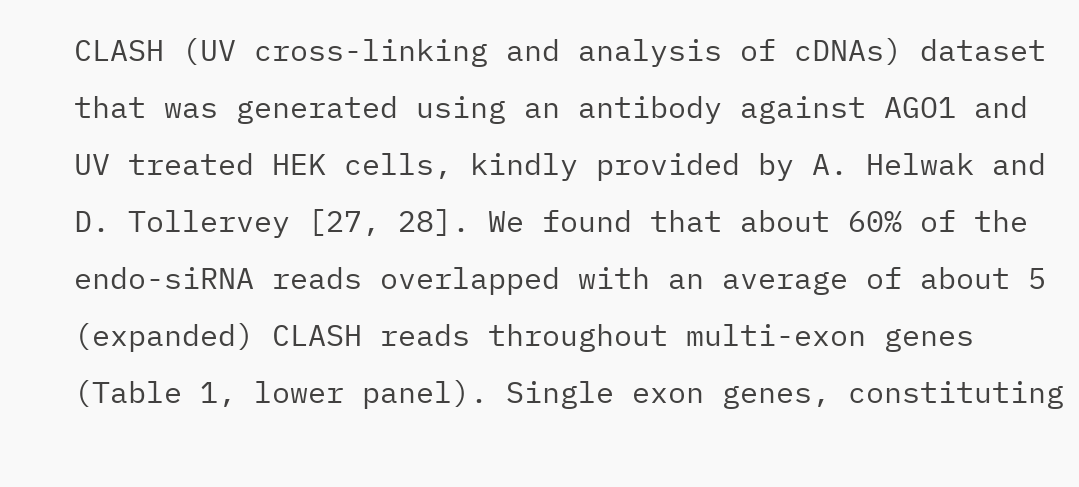CLASH (UV cross-linking and analysis of cDNAs) dataset that was generated using an antibody against AGO1 and UV treated HEK cells, kindly provided by A. Helwak and D. Tollervey [27, 28]. We found that about 60% of the endo-siRNA reads overlapped with an average of about 5 (expanded) CLASH reads throughout multi-exon genes (Table 1, lower panel). Single exon genes, constituting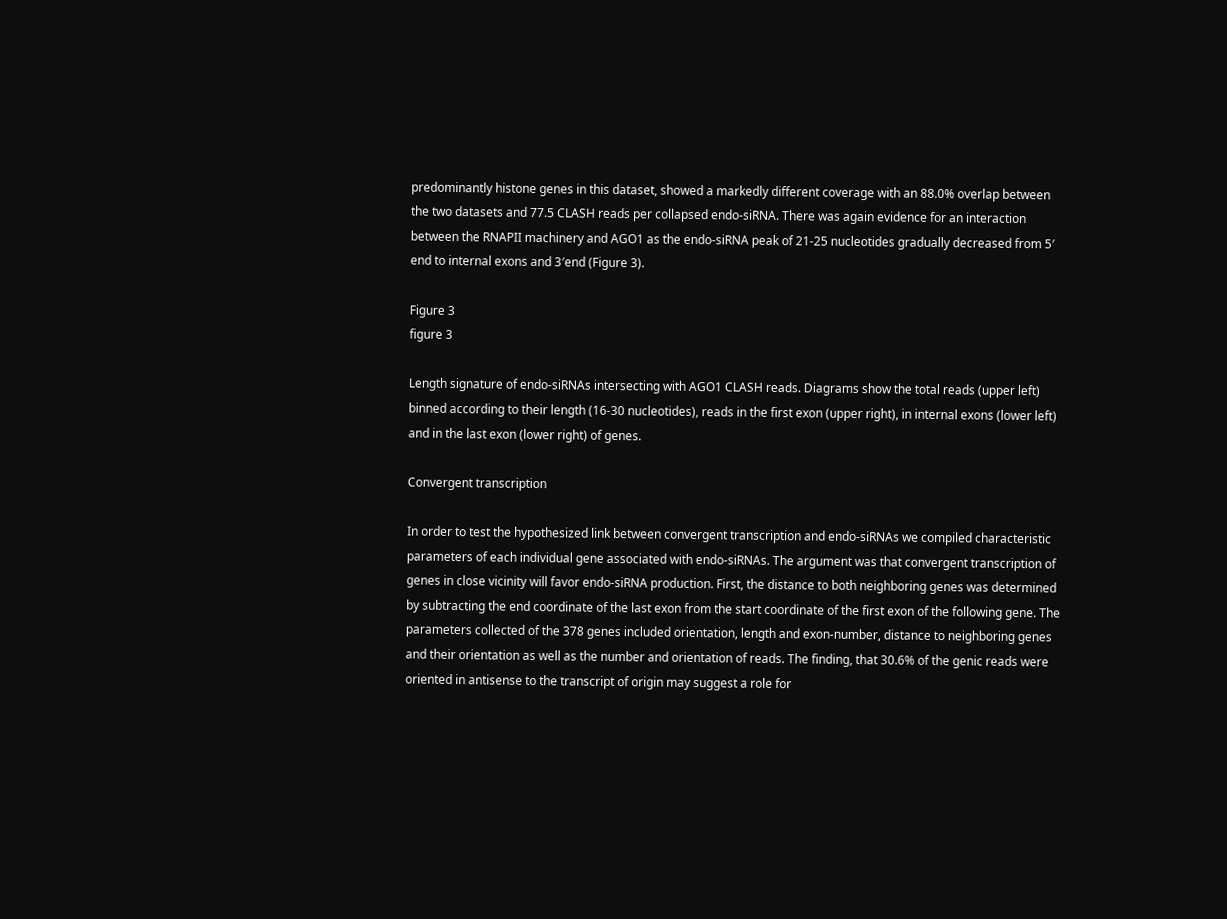predominantly histone genes in this dataset, showed a markedly different coverage with an 88.0% overlap between the two datasets and 77.5 CLASH reads per collapsed endo-siRNA. There was again evidence for an interaction between the RNAPII machinery and AGO1 as the endo-siRNA peak of 21-25 nucleotides gradually decreased from 5′ end to internal exons and 3′end (Figure 3).

Figure 3
figure 3

Length signature of endo-siRNAs intersecting with AGO1 CLASH reads. Diagrams show the total reads (upper left) binned according to their length (16-30 nucleotides), reads in the first exon (upper right), in internal exons (lower left) and in the last exon (lower right) of genes.

Convergent transcription

In order to test the hypothesized link between convergent transcription and endo-siRNAs we compiled characteristic parameters of each individual gene associated with endo-siRNAs. The argument was that convergent transcription of genes in close vicinity will favor endo-siRNA production. First, the distance to both neighboring genes was determined by subtracting the end coordinate of the last exon from the start coordinate of the first exon of the following gene. The parameters collected of the 378 genes included orientation, length and exon-number, distance to neighboring genes and their orientation as well as the number and orientation of reads. The finding, that 30.6% of the genic reads were oriented in antisense to the transcript of origin may suggest a role for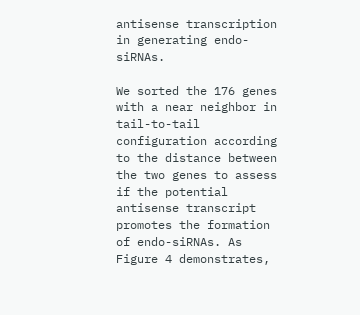antisense transcription in generating endo-siRNAs.

We sorted the 176 genes with a near neighbor in tail-to-tail configuration according to the distance between the two genes to assess if the potential antisense transcript promotes the formation of endo-siRNAs. As Figure 4 demonstrates,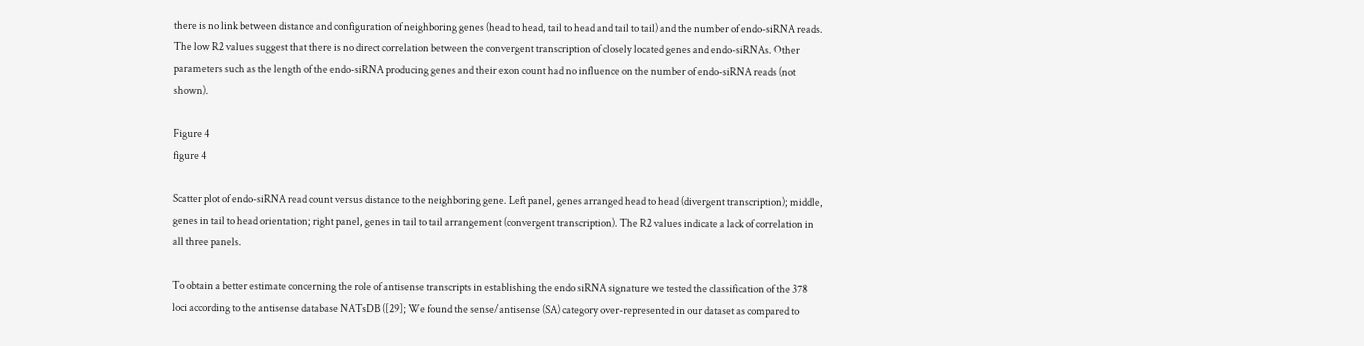there is no link between distance and configuration of neighboring genes (head to head, tail to head and tail to tail) and the number of endo-siRNA reads. The low R2 values suggest that there is no direct correlation between the convergent transcription of closely located genes and endo-siRNAs. Other parameters such as the length of the endo-siRNA producing genes and their exon count had no influence on the number of endo-siRNA reads (not shown).

Figure 4
figure 4

Scatter plot of endo-siRNA read count versus distance to the neighboring gene. Left panel, genes arranged head to head (divergent transcription); middle, genes in tail to head orientation; right panel, genes in tail to tail arrangement (convergent transcription). The R2 values indicate a lack of correlation in all three panels.

To obtain a better estimate concerning the role of antisense transcripts in establishing the endo siRNA signature we tested the classification of the 378 loci according to the antisense database NATsDB ([29]; We found the sense/antisense (SA) category over-represented in our dataset as compared to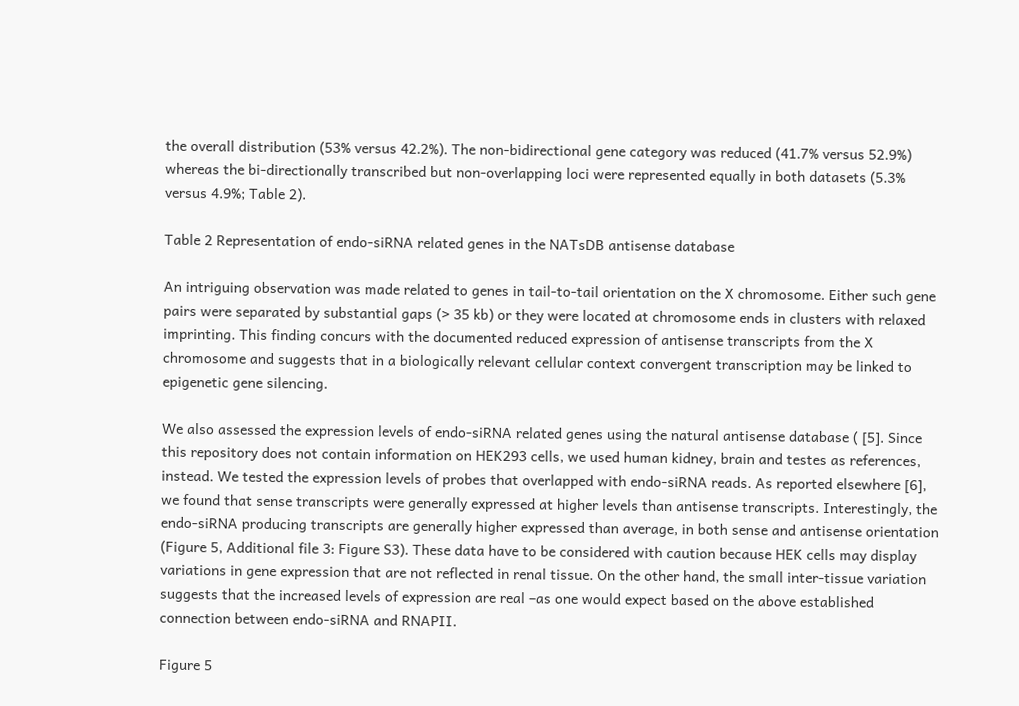the overall distribution (53% versus 42.2%). The non-bidirectional gene category was reduced (41.7% versus 52.9%) whereas the bi-directionally transcribed but non-overlapping loci were represented equally in both datasets (5.3% versus 4.9%; Table 2).

Table 2 Representation of endo-siRNA related genes in the NATsDB antisense database

An intriguing observation was made related to genes in tail-to-tail orientation on the X chromosome. Either such gene pairs were separated by substantial gaps (> 35 kb) or they were located at chromosome ends in clusters with relaxed imprinting. This finding concurs with the documented reduced expression of antisense transcripts from the X chromosome and suggests that in a biologically relevant cellular context convergent transcription may be linked to epigenetic gene silencing.

We also assessed the expression levels of endo-siRNA related genes using the natural antisense database ( [5]. Since this repository does not contain information on HEK293 cells, we used human kidney, brain and testes as references, instead. We tested the expression levels of probes that overlapped with endo-siRNA reads. As reported elsewhere [6], we found that sense transcripts were generally expressed at higher levels than antisense transcripts. Interestingly, the endo-siRNA producing transcripts are generally higher expressed than average, in both sense and antisense orientation (Figure 5, Additional file 3: Figure S3). These data have to be considered with caution because HEK cells may display variations in gene expression that are not reflected in renal tissue. On the other hand, the small inter-tissue variation suggests that the increased levels of expression are real –as one would expect based on the above established connection between endo-siRNA and RNAPII.

Figure 5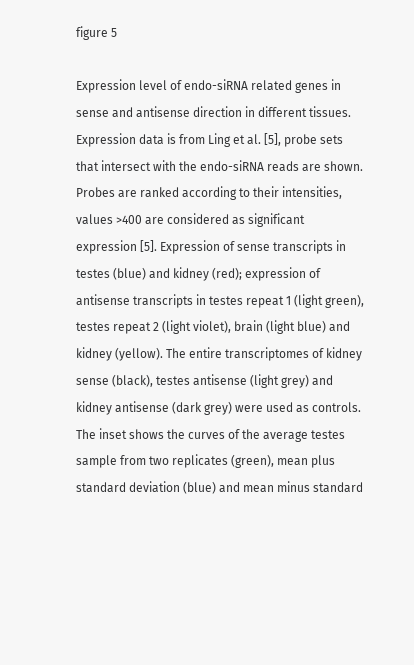figure 5

Expression level of endo-siRNA related genes in sense and antisense direction in different tissues. Expression data is from Ling et al. [5], probe sets that intersect with the endo-siRNA reads are shown. Probes are ranked according to their intensities, values >400 are considered as significant expression [5]. Expression of sense transcripts in testes (blue) and kidney (red); expression of antisense transcripts in testes repeat 1 (light green), testes repeat 2 (light violet), brain (light blue) and kidney (yellow). The entire transcriptomes of kidney sense (black), testes antisense (light grey) and kidney antisense (dark grey) were used as controls. The inset shows the curves of the average testes sample from two replicates (green), mean plus standard deviation (blue) and mean minus standard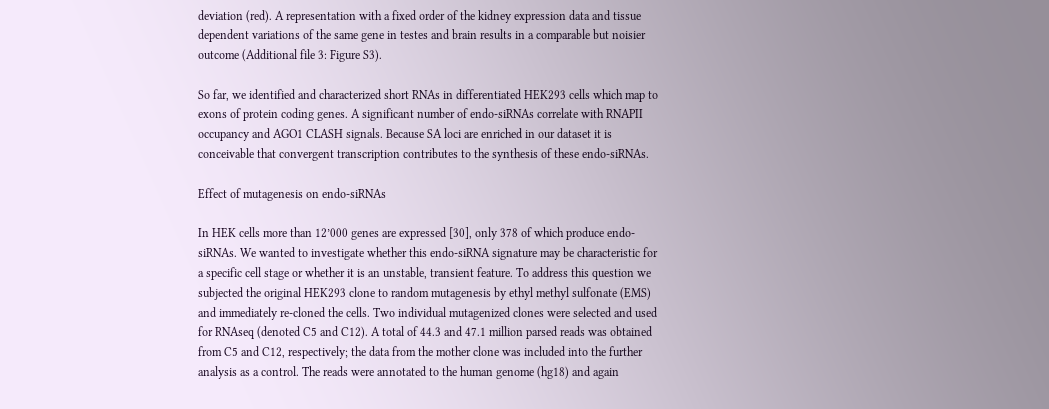deviation (red). A representation with a fixed order of the kidney expression data and tissue dependent variations of the same gene in testes and brain results in a comparable but noisier outcome (Additional file 3: Figure S3).

So far, we identified and characterized short RNAs in differentiated HEK293 cells which map to exons of protein coding genes. A significant number of endo-siRNAs correlate with RNAPII occupancy and AGO1 CLASH signals. Because SA loci are enriched in our dataset it is conceivable that convergent transcription contributes to the synthesis of these endo-siRNAs.

Effect of mutagenesis on endo-siRNAs

In HEK cells more than 12’000 genes are expressed [30], only 378 of which produce endo-siRNAs. We wanted to investigate whether this endo-siRNA signature may be characteristic for a specific cell stage or whether it is an unstable, transient feature. To address this question we subjected the original HEK293 clone to random mutagenesis by ethyl methyl sulfonate (EMS) and immediately re-cloned the cells. Two individual mutagenized clones were selected and used for RNAseq (denoted C5 and C12). A total of 44.3 and 47.1 million parsed reads was obtained from C5 and C12, respectively; the data from the mother clone was included into the further analysis as a control. The reads were annotated to the human genome (hg18) and again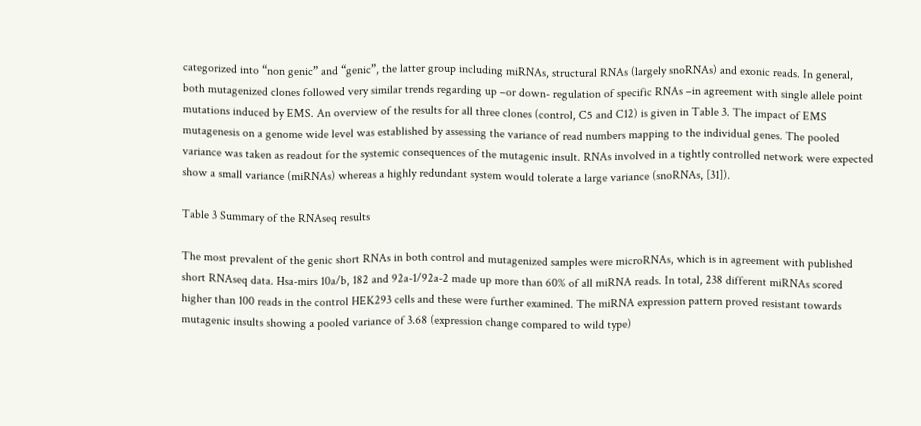categorized into “non genic” and “genic”, the latter group including miRNAs, structural RNAs (largely snoRNAs) and exonic reads. In general, both mutagenized clones followed very similar trends regarding up –or down- regulation of specific RNAs –in agreement with single allele point mutations induced by EMS. An overview of the results for all three clones (control, C5 and C12) is given in Table 3. The impact of EMS mutagenesis on a genome wide level was established by assessing the variance of read numbers mapping to the individual genes. The pooled variance was taken as readout for the systemic consequences of the mutagenic insult. RNAs involved in a tightly controlled network were expected show a small variance (miRNAs) whereas a highly redundant system would tolerate a large variance (snoRNAs, [31]).

Table 3 Summary of the RNAseq results

The most prevalent of the genic short RNAs in both control and mutagenized samples were microRNAs, which is in agreement with published short RNAseq data. Hsa-mirs 10a/b, 182 and 92a-1/92a-2 made up more than 60% of all miRNA reads. In total, 238 different miRNAs scored higher than 100 reads in the control HEK293 cells and these were further examined. The miRNA expression pattern proved resistant towards mutagenic insults showing a pooled variance of 3.68 (expression change compared to wild type)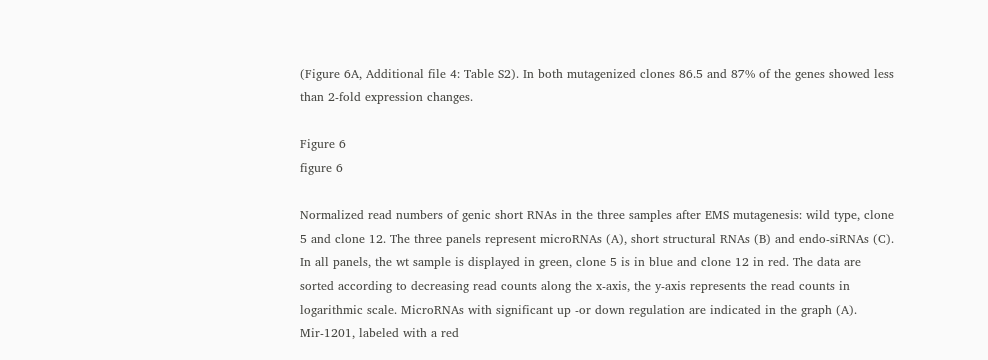(Figure 6A, Additional file 4: Table S2). In both mutagenized clones 86.5 and 87% of the genes showed less than 2-fold expression changes.

Figure 6
figure 6

Normalized read numbers of genic short RNAs in the three samples after EMS mutagenesis: wild type, clone 5 and clone 12. The three panels represent microRNAs (A), short structural RNAs (B) and endo-siRNAs (C). In all panels, the wt sample is displayed in green, clone 5 is in blue and clone 12 in red. The data are sorted according to decreasing read counts along the x-axis, the y-axis represents the read counts in logarithmic scale. MicroRNAs with significant up -or down regulation are indicated in the graph (A). Mir-1201, labeled with a red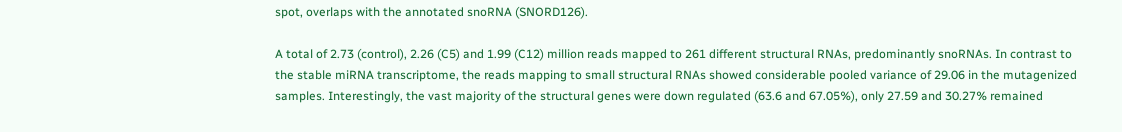spot, overlaps with the annotated snoRNA (SNORD126).

A total of 2.73 (control), 2.26 (C5) and 1.99 (C12) million reads mapped to 261 different structural RNAs, predominantly snoRNAs. In contrast to the stable miRNA transcriptome, the reads mapping to small structural RNAs showed considerable pooled variance of 29.06 in the mutagenized samples. Interestingly, the vast majority of the structural genes were down regulated (63.6 and 67.05%), only 27.59 and 30.27% remained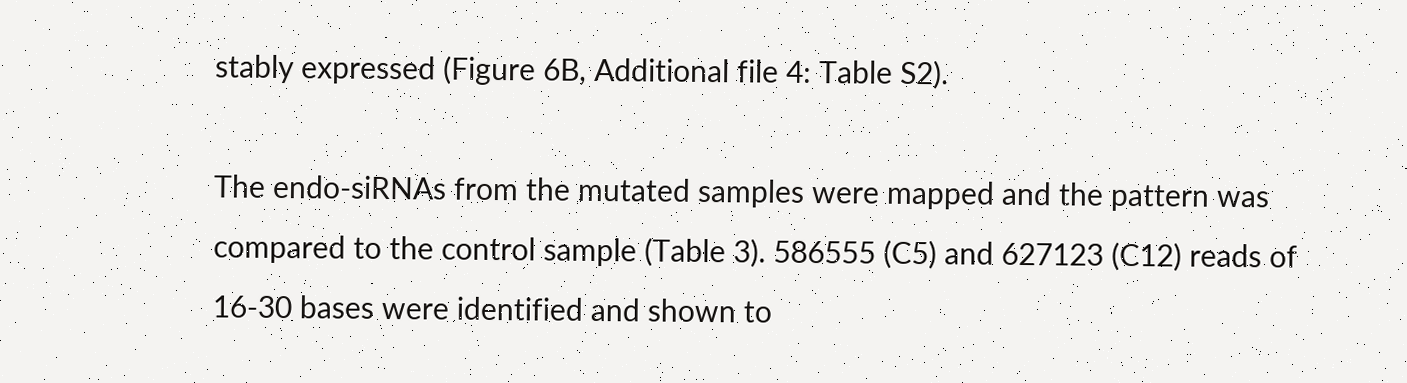stably expressed (Figure 6B, Additional file 4: Table S2).

The endo-siRNAs from the mutated samples were mapped and the pattern was compared to the control sample (Table 3). 586555 (C5) and 627123 (C12) reads of 16-30 bases were identified and shown to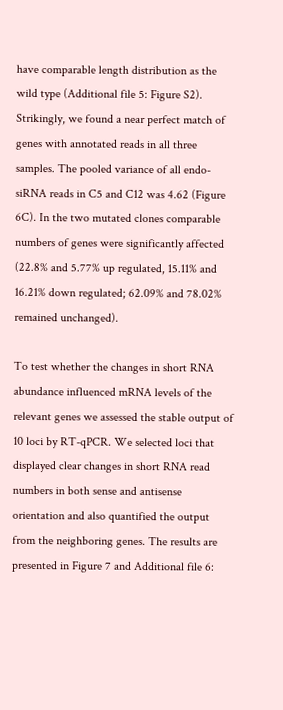have comparable length distribution as the wild type (Additional file 5: Figure S2). Strikingly, we found a near perfect match of genes with annotated reads in all three samples. The pooled variance of all endo-siRNA reads in C5 and C12 was 4.62 (Figure 6C). In the two mutated clones comparable numbers of genes were significantly affected (22.8% and 5.77% up regulated, 15.11% and 16.21% down regulated; 62.09% and 78.02% remained unchanged).

To test whether the changes in short RNA abundance influenced mRNA levels of the relevant genes we assessed the stable output of 10 loci by RT-qPCR. We selected loci that displayed clear changes in short RNA read numbers in both sense and antisense orientation and also quantified the output from the neighboring genes. The results are presented in Figure 7 and Additional file 6: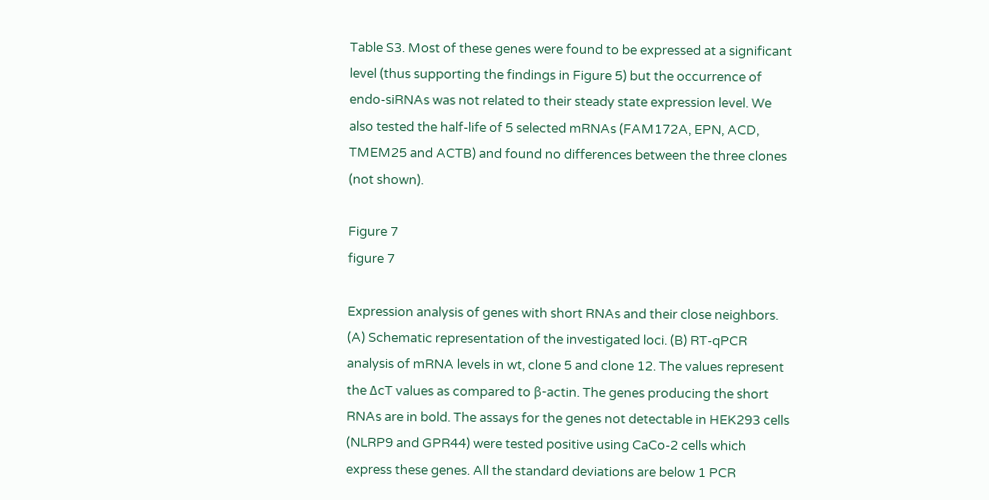Table S3. Most of these genes were found to be expressed at a significant level (thus supporting the findings in Figure 5) but the occurrence of endo-siRNAs was not related to their steady state expression level. We also tested the half-life of 5 selected mRNAs (FAM172A, EPN, ACD, TMEM25 and ACTB) and found no differences between the three clones (not shown).

Figure 7
figure 7

Expression analysis of genes with short RNAs and their close neighbors. (A) Schematic representation of the investigated loci. (B) RT-qPCR analysis of mRNA levels in wt, clone 5 and clone 12. The values represent the ΔcT values as compared to β-actin. The genes producing the short RNAs are in bold. The assays for the genes not detectable in HEK293 cells (NLRP9 and GPR44) were tested positive using CaCo-2 cells which express these genes. All the standard deviations are below 1 PCR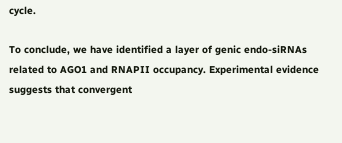cycle.

To conclude, we have identified a layer of genic endo-siRNAs related to AGO1 and RNAPII occupancy. Experimental evidence suggests that convergent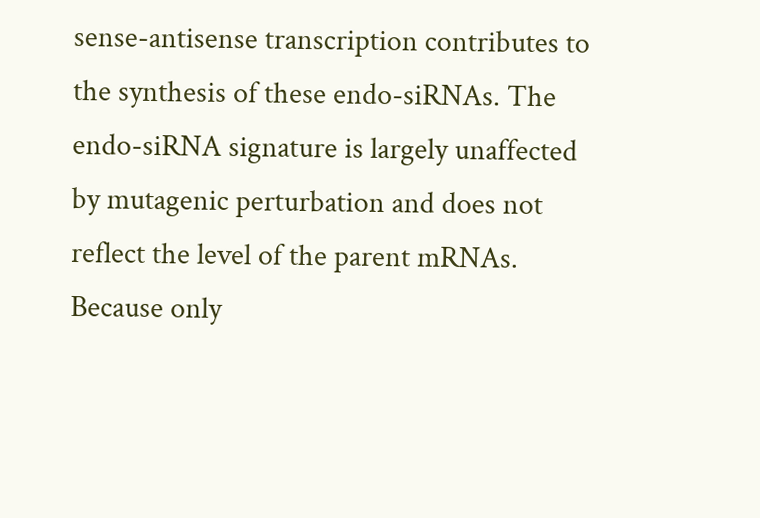sense-antisense transcription contributes to the synthesis of these endo-siRNAs. The endo-siRNA signature is largely unaffected by mutagenic perturbation and does not reflect the level of the parent mRNAs. Because only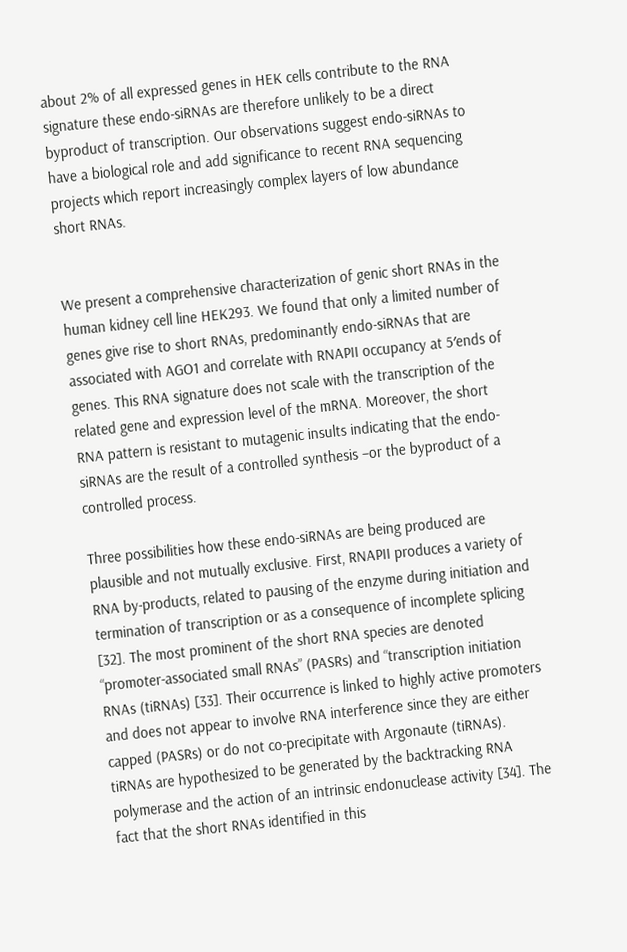about 2% of all expressed genes in HEK cells contribute to the RNA signature these endo-siRNAs are therefore unlikely to be a direct byproduct of transcription. Our observations suggest endo-siRNAs to have a biological role and add significance to recent RNA sequencing projects which report increasingly complex layers of low abundance short RNAs.


We present a comprehensive characterization of genic short RNAs in the human kidney cell line HEK293. We found that only a limited number of genes give rise to short RNAs, predominantly endo-siRNAs that are associated with AGO1 and correlate with RNAPII occupancy at 5′ends of genes. This RNA signature does not scale with the transcription of the related gene and expression level of the mRNA. Moreover, the short RNA pattern is resistant to mutagenic insults indicating that the endo-siRNAs are the result of a controlled synthesis –or the byproduct of a controlled process.

Three possibilities how these endo-siRNAs are being produced are plausible and not mutually exclusive. First, RNAPII produces a variety of RNA by-products, related to pausing of the enzyme during initiation and termination of transcription or as a consequence of incomplete splicing [32]. The most prominent of the short RNA species are denoted “promoter-associated small RNAs” (PASRs) and “transcription initiation RNAs (tiRNAs) [33]. Their occurrence is linked to highly active promoters and does not appear to involve RNA interference since they are either capped (PASRs) or do not co-precipitate with Argonaute (tiRNAs). tiRNAs are hypothesized to be generated by the backtracking RNA polymerase and the action of an intrinsic endonuclease activity [34]. The fact that the short RNAs identified in this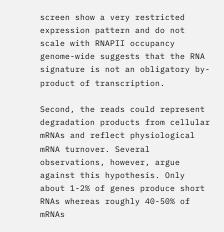screen show a very restricted expression pattern and do not scale with RNAPII occupancy genome-wide suggests that the RNA signature is not an obligatory by-product of transcription.

Second, the reads could represent degradation products from cellular mRNAs and reflect physiological mRNA turnover. Several observations, however, argue against this hypothesis. Only about 1-2% of genes produce short RNAs whereas roughly 40-50% of mRNAs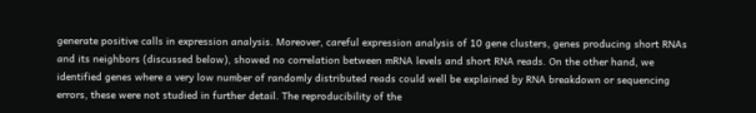generate positive calls in expression analysis. Moreover, careful expression analysis of 10 gene clusters, genes producing short RNAs and its neighbors (discussed below), showed no correlation between mRNA levels and short RNA reads. On the other hand, we identified genes where a very low number of randomly distributed reads could well be explained by RNA breakdown or sequencing errors, these were not studied in further detail. The reproducibility of the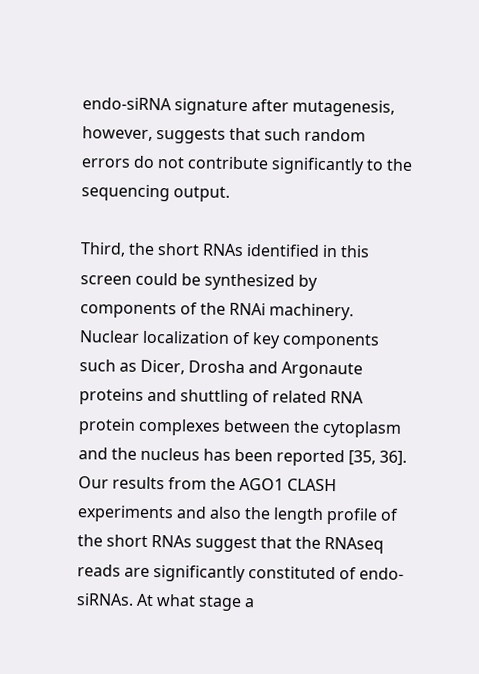endo-siRNA signature after mutagenesis, however, suggests that such random errors do not contribute significantly to the sequencing output.

Third, the short RNAs identified in this screen could be synthesized by components of the RNAi machinery. Nuclear localization of key components such as Dicer, Drosha and Argonaute proteins and shuttling of related RNA protein complexes between the cytoplasm and the nucleus has been reported [35, 36]. Our results from the AGO1 CLASH experiments and also the length profile of the short RNAs suggest that the RNAseq reads are significantly constituted of endo-siRNAs. At what stage a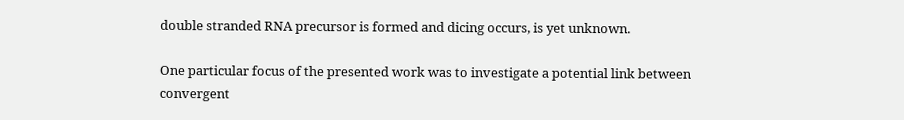double stranded RNA precursor is formed and dicing occurs, is yet unknown.

One particular focus of the presented work was to investigate a potential link between convergent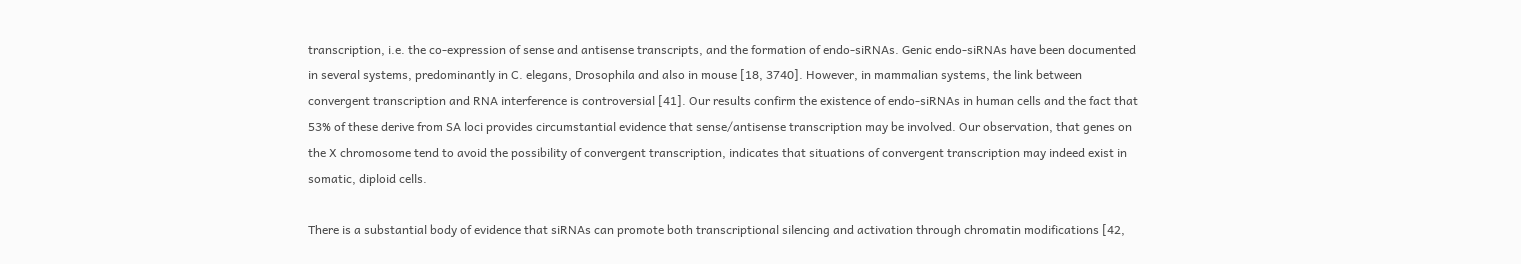transcription, i.e. the co-expression of sense and antisense transcripts, and the formation of endo-siRNAs. Genic endo-siRNAs have been documented in several systems, predominantly in C. elegans, Drosophila and also in mouse [18, 3740]. However, in mammalian systems, the link between convergent transcription and RNA interference is controversial [41]. Our results confirm the existence of endo-siRNAs in human cells and the fact that 53% of these derive from SA loci provides circumstantial evidence that sense/antisense transcription may be involved. Our observation, that genes on the X chromosome tend to avoid the possibility of convergent transcription, indicates that situations of convergent transcription may indeed exist in somatic, diploid cells.

There is a substantial body of evidence that siRNAs can promote both transcriptional silencing and activation through chromatin modifications [42,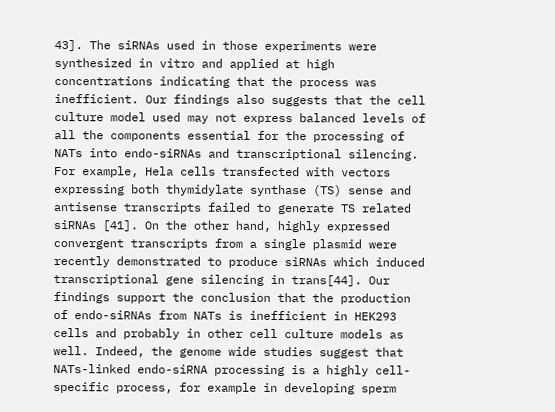43]. The siRNAs used in those experiments were synthesized in vitro and applied at high concentrations indicating that the process was inefficient. Our findings also suggests that the cell culture model used may not express balanced levels of all the components essential for the processing of NATs into endo-siRNAs and transcriptional silencing. For example, Hela cells transfected with vectors expressing both thymidylate synthase (TS) sense and antisense transcripts failed to generate TS related siRNAs [41]. On the other hand, highly expressed convergent transcripts from a single plasmid were recently demonstrated to produce siRNAs which induced transcriptional gene silencing in trans[44]. Our findings support the conclusion that the production of endo-siRNAs from NATs is inefficient in HEK293 cells and probably in other cell culture models as well. Indeed, the genome wide studies suggest that NATs-linked endo-siRNA processing is a highly cell-specific process, for example in developing sperm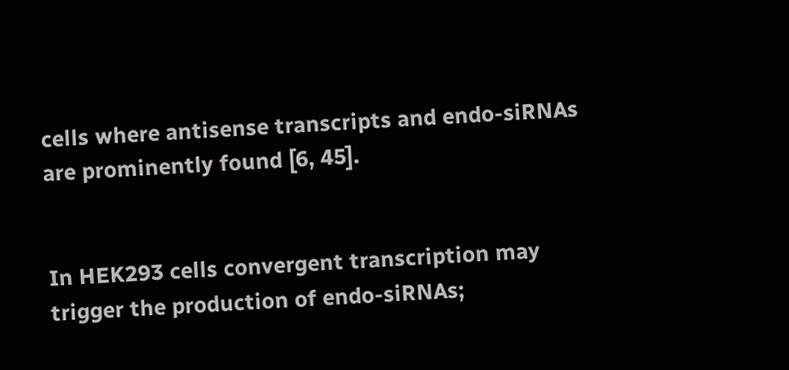cells where antisense transcripts and endo-siRNAs are prominently found [6, 45].


In HEK293 cells convergent transcription may trigger the production of endo-siRNAs;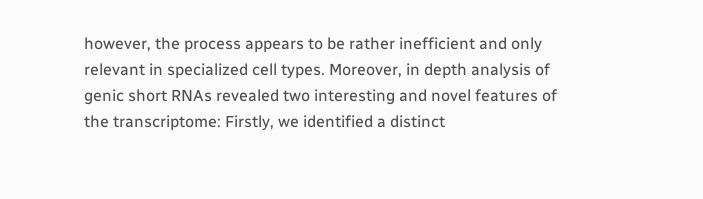however, the process appears to be rather inefficient and only relevant in specialized cell types. Moreover, in depth analysis of genic short RNAs revealed two interesting and novel features of the transcriptome: Firstly, we identified a distinct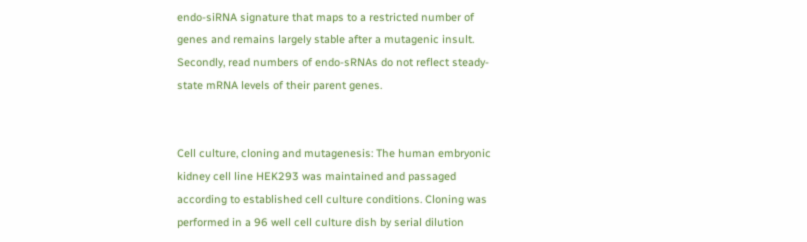endo-siRNA signature that maps to a restricted number of genes and remains largely stable after a mutagenic insult. Secondly, read numbers of endo-sRNAs do not reflect steady-state mRNA levels of their parent genes.


Cell culture, cloning and mutagenesis: The human embryonic kidney cell line HEK293 was maintained and passaged according to established cell culture conditions. Cloning was performed in a 96 well cell culture dish by serial dilution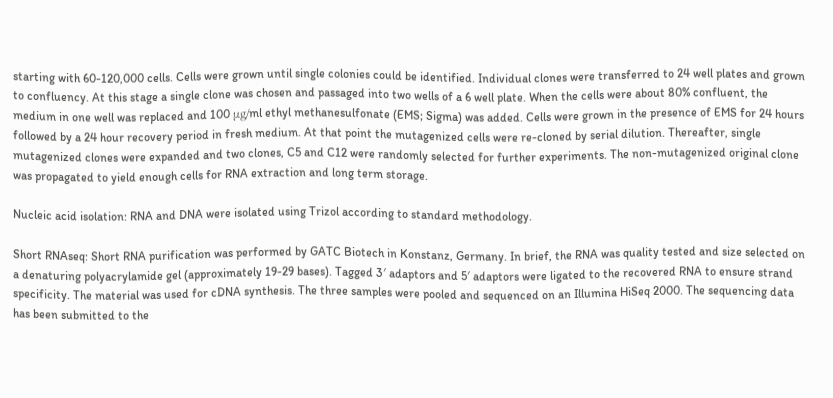starting with 60-120,000 cells. Cells were grown until single colonies could be identified. Individual clones were transferred to 24 well plates and grown to confluency. At this stage a single clone was chosen and passaged into two wells of a 6 well plate. When the cells were about 80% confluent, the medium in one well was replaced and 100 μg/ml ethyl methanesulfonate (EMS; Sigma) was added. Cells were grown in the presence of EMS for 24 hours followed by a 24 hour recovery period in fresh medium. At that point the mutagenized cells were re-cloned by serial dilution. Thereafter, single mutagenized clones were expanded and two clones, C5 and C12 were randomly selected for further experiments. The non-mutagenized original clone was propagated to yield enough cells for RNA extraction and long term storage.

Nucleic acid isolation: RNA and DNA were isolated using Trizol according to standard methodology.

Short RNAseq: Short RNA purification was performed by GATC Biotech in Konstanz, Germany. In brief, the RNA was quality tested and size selected on a denaturing polyacrylamide gel (approximately 19-29 bases). Tagged 3′ adaptors and 5′ adaptors were ligated to the recovered RNA to ensure strand specificity. The material was used for cDNA synthesis. The three samples were pooled and sequenced on an Illumina HiSeq 2000. The sequencing data has been submitted to the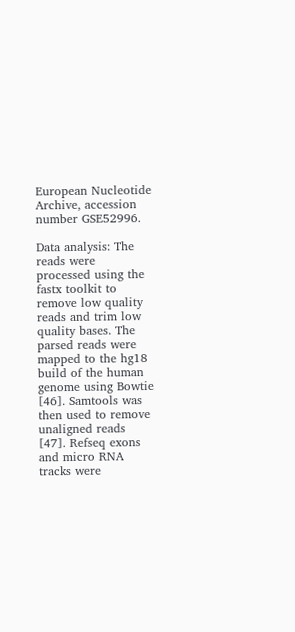European Nucleotide Archive, accession number GSE52996.

Data analysis: The reads were processed using the fastx toolkit to remove low quality reads and trim low quality bases. The parsed reads were mapped to the hg18 build of the human genome using Bowtie [46]. Samtools was then used to remove unaligned reads [47]. Refseq exons and micro RNA tracks were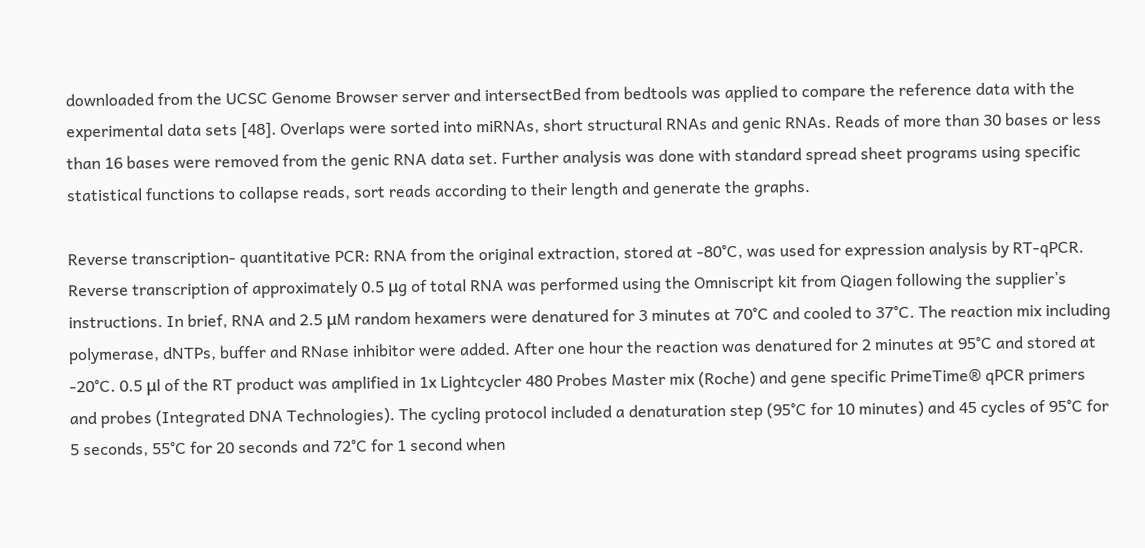downloaded from the UCSC Genome Browser server and intersectBed from bedtools was applied to compare the reference data with the experimental data sets [48]. Overlaps were sorted into miRNAs, short structural RNAs and genic RNAs. Reads of more than 30 bases or less than 16 bases were removed from the genic RNA data set. Further analysis was done with standard spread sheet programs using specific statistical functions to collapse reads, sort reads according to their length and generate the graphs.

Reverse transcription- quantitative PCR: RNA from the original extraction, stored at -80°C, was used for expression analysis by RT-qPCR. Reverse transcription of approximately 0.5 μg of total RNA was performed using the Omniscript kit from Qiagen following the supplier’s instructions. In brief, RNA and 2.5 μM random hexamers were denatured for 3 minutes at 70°C and cooled to 37°C. The reaction mix including polymerase, dNTPs, buffer and RNase inhibitor were added. After one hour the reaction was denatured for 2 minutes at 95°C and stored at -20°C. 0.5 μl of the RT product was amplified in 1x Lightcycler 480 Probes Master mix (Roche) and gene specific PrimeTime® qPCR primers and probes (Integrated DNA Technologies). The cycling protocol included a denaturation step (95°C for 10 minutes) and 45 cycles of 95°C for 5 seconds, 55°C for 20 seconds and 72°C for 1 second when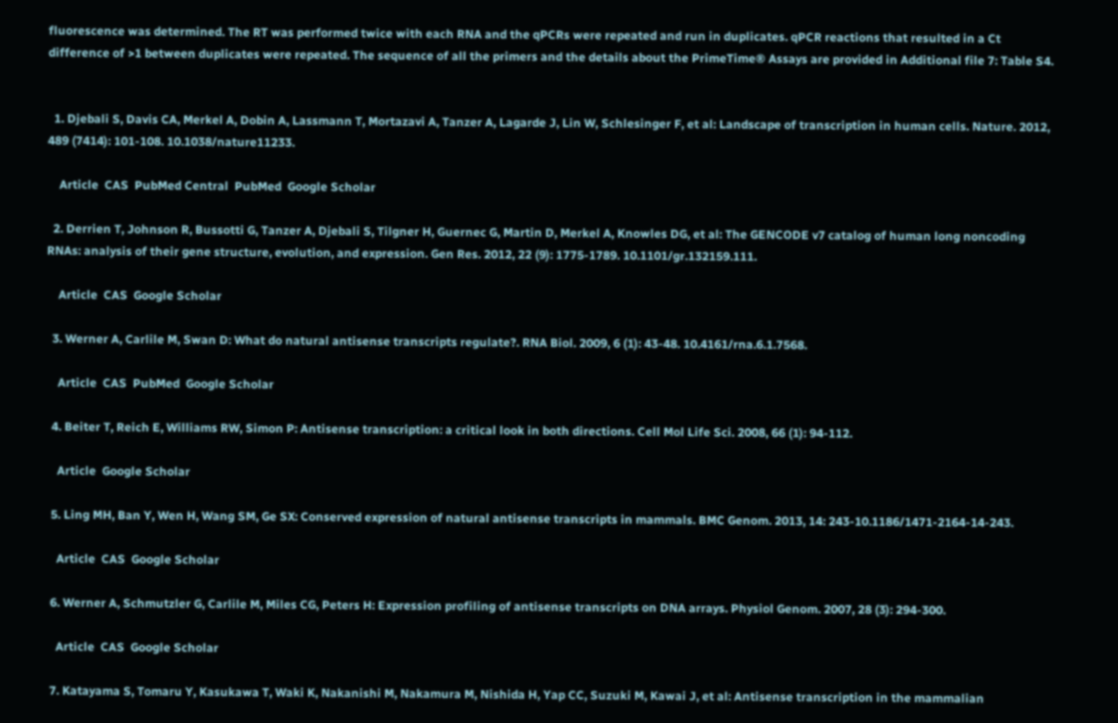fluorescence was determined. The RT was performed twice with each RNA and the qPCRs were repeated and run in duplicates. qPCR reactions that resulted in a Ct difference of >1 between duplicates were repeated. The sequence of all the primers and the details about the PrimeTime® Assays are provided in Additional file 7: Table S4.


  1. Djebali S, Davis CA, Merkel A, Dobin A, Lassmann T, Mortazavi A, Tanzer A, Lagarde J, Lin W, Schlesinger F, et al: Landscape of transcription in human cells. Nature. 2012, 489 (7414): 101-108. 10.1038/nature11233.

    Article  CAS  PubMed Central  PubMed  Google Scholar

  2. Derrien T, Johnson R, Bussotti G, Tanzer A, Djebali S, Tilgner H, Guernec G, Martin D, Merkel A, Knowles DG, et al: The GENCODE v7 catalog of human long noncoding RNAs: analysis of their gene structure, evolution, and expression. Gen Res. 2012, 22 (9): 1775-1789. 10.1101/gr.132159.111.

    Article  CAS  Google Scholar

  3. Werner A, Carlile M, Swan D: What do natural antisense transcripts regulate?. RNA Biol. 2009, 6 (1): 43-48. 10.4161/rna.6.1.7568.

    Article  CAS  PubMed  Google Scholar

  4. Beiter T, Reich E, Williams RW, Simon P: Antisense transcription: a critical look in both directions. Cell Mol Life Sci. 2008, 66 (1): 94-112.

    Article  Google Scholar

  5. Ling MH, Ban Y, Wen H, Wang SM, Ge SX: Conserved expression of natural antisense transcripts in mammals. BMC Genom. 2013, 14: 243-10.1186/1471-2164-14-243.

    Article  CAS  Google Scholar

  6. Werner A, Schmutzler G, Carlile M, Miles CG, Peters H: Expression profiling of antisense transcripts on DNA arrays. Physiol Genom. 2007, 28 (3): 294-300.

    Article  CAS  Google Scholar

  7. Katayama S, Tomaru Y, Kasukawa T, Waki K, Nakanishi M, Nakamura M, Nishida H, Yap CC, Suzuki M, Kawai J, et al: Antisense transcription in the mammalian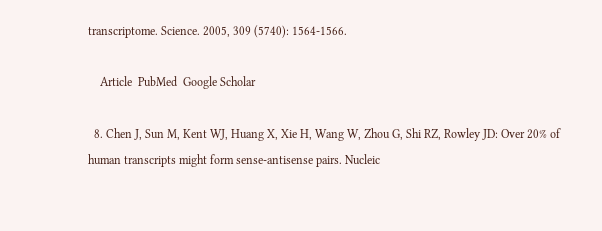transcriptome. Science. 2005, 309 (5740): 1564-1566.

    Article  PubMed  Google Scholar

  8. Chen J, Sun M, Kent WJ, Huang X, Xie H, Wang W, Zhou G, Shi RZ, Rowley JD: Over 20% of human transcripts might form sense-antisense pairs. Nucleic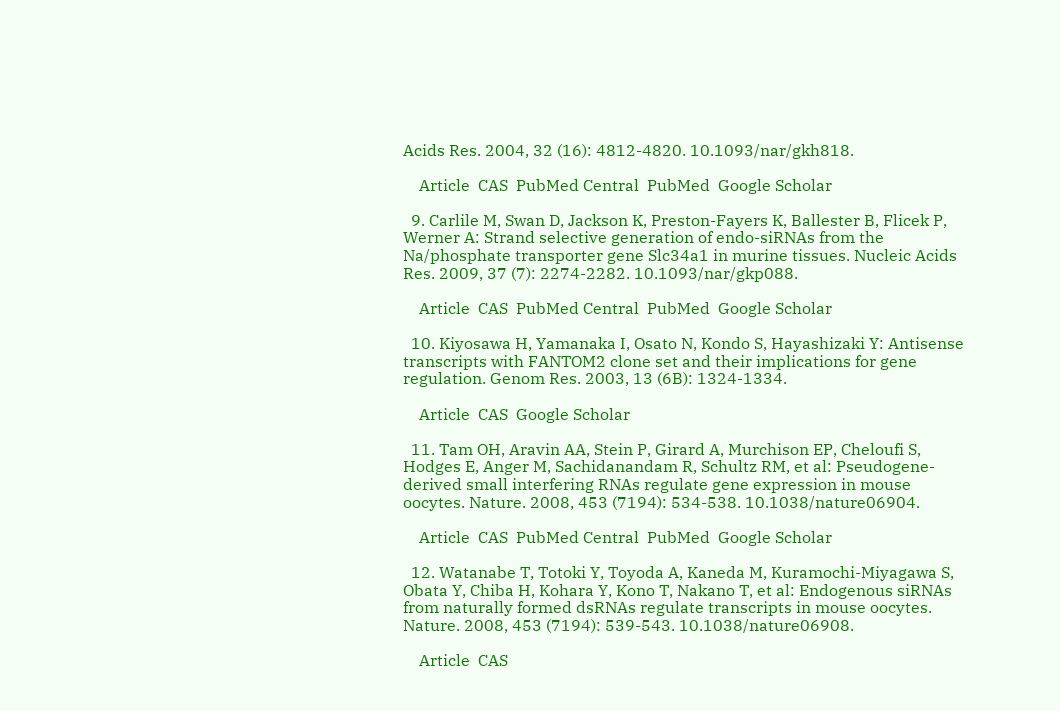Acids Res. 2004, 32 (16): 4812-4820. 10.1093/nar/gkh818.

    Article  CAS  PubMed Central  PubMed  Google Scholar

  9. Carlile M, Swan D, Jackson K, Preston-Fayers K, Ballester B, Flicek P, Werner A: Strand selective generation of endo-siRNAs from the Na/phosphate transporter gene Slc34a1 in murine tissues. Nucleic Acids Res. 2009, 37 (7): 2274-2282. 10.1093/nar/gkp088.

    Article  CAS  PubMed Central  PubMed  Google Scholar

  10. Kiyosawa H, Yamanaka I, Osato N, Kondo S, Hayashizaki Y: Antisense transcripts with FANTOM2 clone set and their implications for gene regulation. Genom Res. 2003, 13 (6B): 1324-1334.

    Article  CAS  Google Scholar

  11. Tam OH, Aravin AA, Stein P, Girard A, Murchison EP, Cheloufi S, Hodges E, Anger M, Sachidanandam R, Schultz RM, et al: Pseudogene-derived small interfering RNAs regulate gene expression in mouse oocytes. Nature. 2008, 453 (7194): 534-538. 10.1038/nature06904.

    Article  CAS  PubMed Central  PubMed  Google Scholar

  12. Watanabe T, Totoki Y, Toyoda A, Kaneda M, Kuramochi-Miyagawa S, Obata Y, Chiba H, Kohara Y, Kono T, Nakano T, et al: Endogenous siRNAs from naturally formed dsRNAs regulate transcripts in mouse oocytes. Nature. 2008, 453 (7194): 539-543. 10.1038/nature06908.

    Article  CAS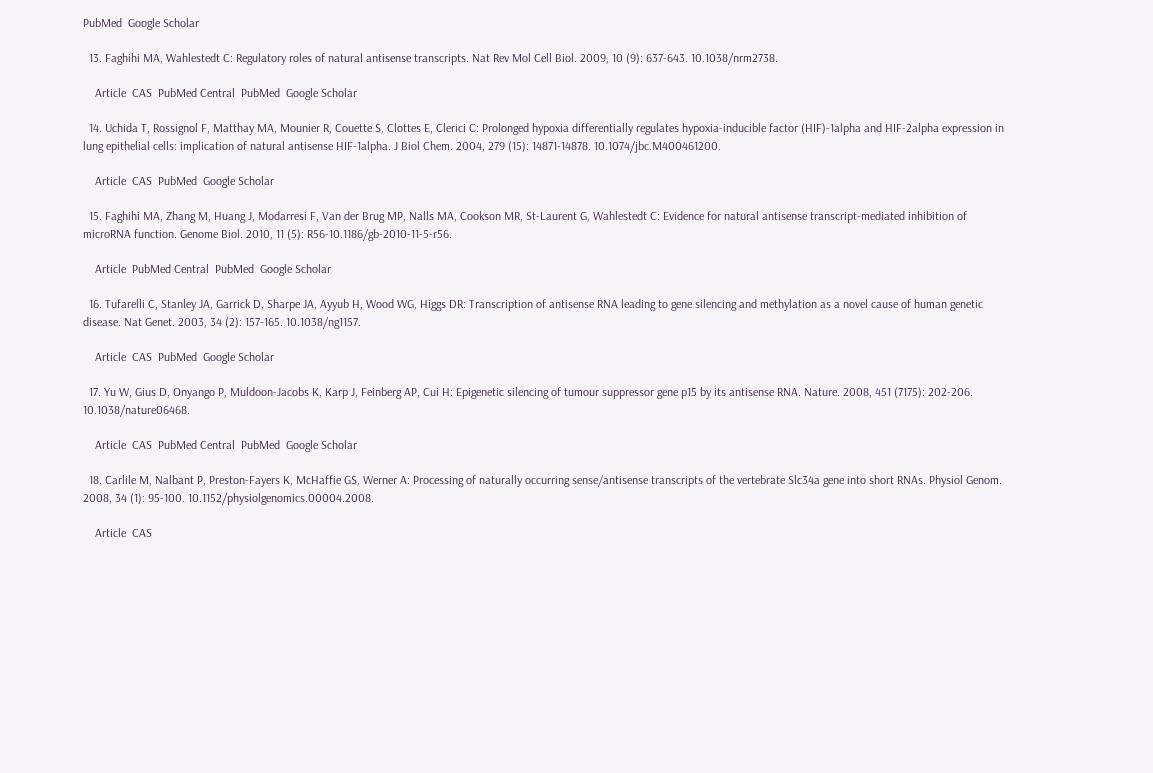PubMed  Google Scholar

  13. Faghihi MA, Wahlestedt C: Regulatory roles of natural antisense transcripts. Nat Rev Mol Cell Biol. 2009, 10 (9): 637-643. 10.1038/nrm2738.

    Article  CAS  PubMed Central  PubMed  Google Scholar

  14. Uchida T, Rossignol F, Matthay MA, Mounier R, Couette S, Clottes E, Clerici C: Prolonged hypoxia differentially regulates hypoxia-inducible factor (HIF)-1alpha and HIF-2alpha expression in lung epithelial cells: implication of natural antisense HIF-1alpha. J Biol Chem. 2004, 279 (15): 14871-14878. 10.1074/jbc.M400461200.

    Article  CAS  PubMed  Google Scholar

  15. Faghihi MA, Zhang M, Huang J, Modarresi F, Van der Brug MP, Nalls MA, Cookson MR, St-Laurent G, Wahlestedt C: Evidence for natural antisense transcript-mediated inhibition of microRNA function. Genome Biol. 2010, 11 (5): R56-10.1186/gb-2010-11-5-r56.

    Article  PubMed Central  PubMed  Google Scholar

  16. Tufarelli C, Stanley JA, Garrick D, Sharpe JA, Ayyub H, Wood WG, Higgs DR: Transcription of antisense RNA leading to gene silencing and methylation as a novel cause of human genetic disease. Nat Genet. 2003, 34 (2): 157-165. 10.1038/ng1157.

    Article  CAS  PubMed  Google Scholar

  17. Yu W, Gius D, Onyango P, Muldoon-Jacobs K, Karp J, Feinberg AP, Cui H: Epigenetic silencing of tumour suppressor gene p15 by its antisense RNA. Nature. 2008, 451 (7175): 202-206. 10.1038/nature06468.

    Article  CAS  PubMed Central  PubMed  Google Scholar

  18. Carlile M, Nalbant P, Preston-Fayers K, McHaffie GS, Werner A: Processing of naturally occurring sense/antisense transcripts of the vertebrate Slc34a gene into short RNAs. Physiol Genom. 2008, 34 (1): 95-100. 10.1152/physiolgenomics.00004.2008.

    Article  CAS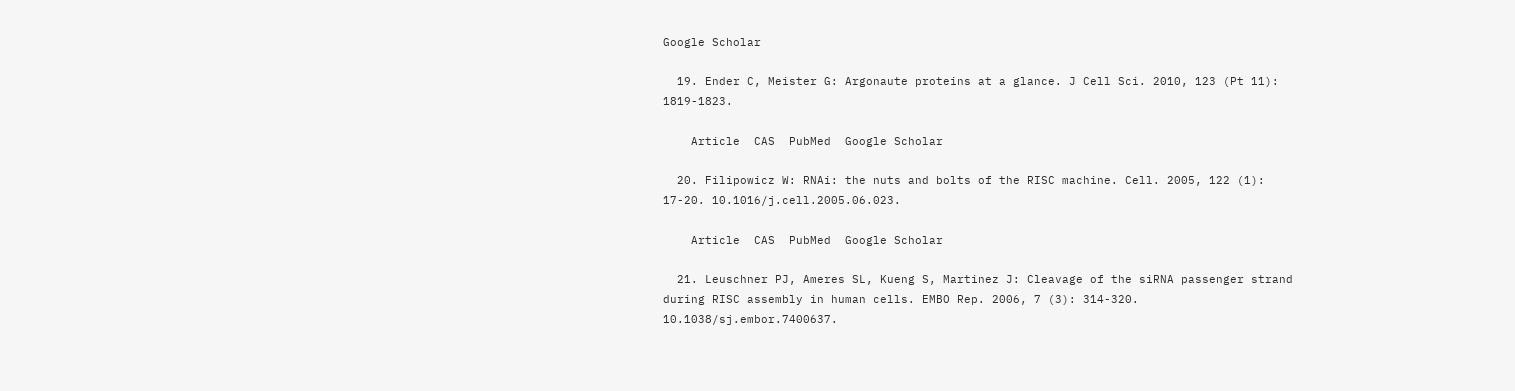Google Scholar

  19. Ender C, Meister G: Argonaute proteins at a glance. J Cell Sci. 2010, 123 (Pt 11): 1819-1823.

    Article  CAS  PubMed  Google Scholar

  20. Filipowicz W: RNAi: the nuts and bolts of the RISC machine. Cell. 2005, 122 (1): 17-20. 10.1016/j.cell.2005.06.023.

    Article  CAS  PubMed  Google Scholar

  21. Leuschner PJ, Ameres SL, Kueng S, Martinez J: Cleavage of the siRNA passenger strand during RISC assembly in human cells. EMBO Rep. 2006, 7 (3): 314-320. 10.1038/sj.embor.7400637.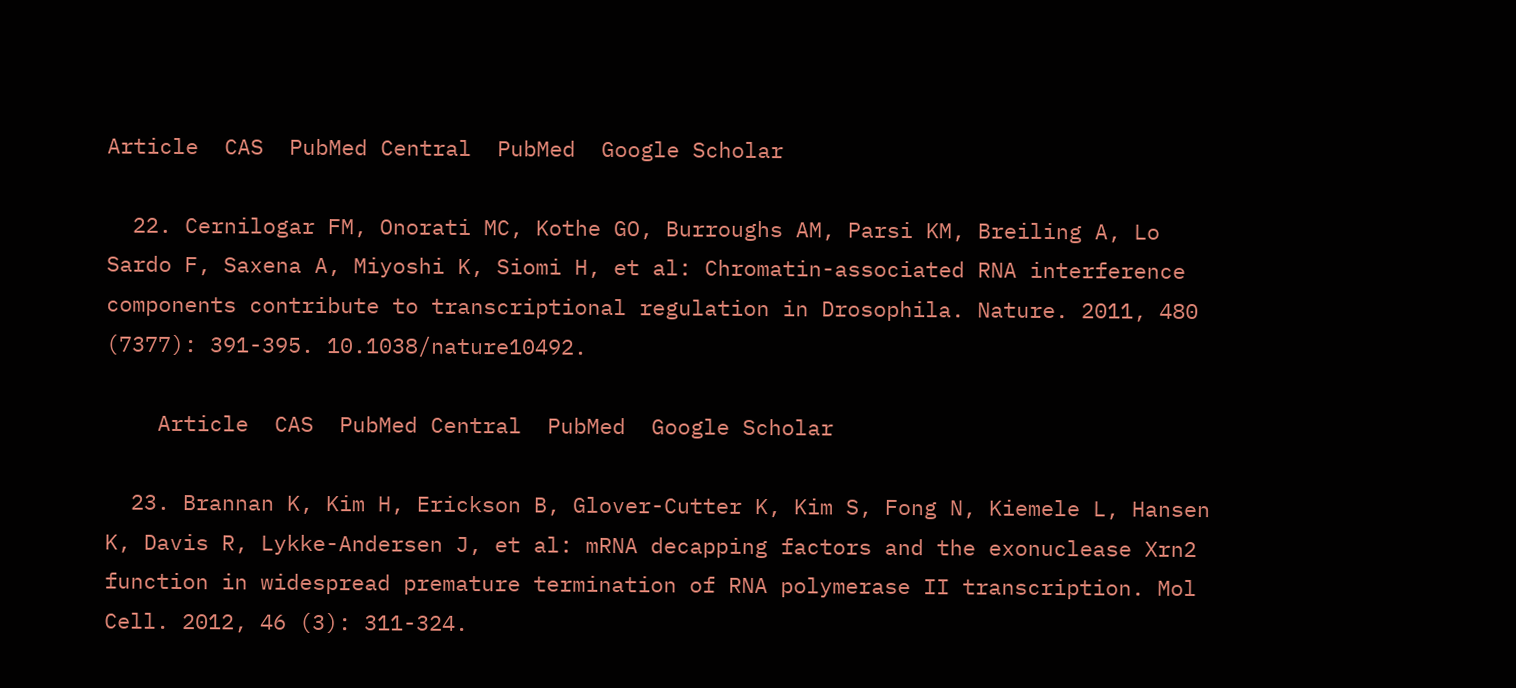Article  CAS  PubMed Central  PubMed  Google Scholar

  22. Cernilogar FM, Onorati MC, Kothe GO, Burroughs AM, Parsi KM, Breiling A, Lo Sardo F, Saxena A, Miyoshi K, Siomi H, et al: Chromatin-associated RNA interference components contribute to transcriptional regulation in Drosophila. Nature. 2011, 480 (7377): 391-395. 10.1038/nature10492.

    Article  CAS  PubMed Central  PubMed  Google Scholar

  23. Brannan K, Kim H, Erickson B, Glover-Cutter K, Kim S, Fong N, Kiemele L, Hansen K, Davis R, Lykke-Andersen J, et al: mRNA decapping factors and the exonuclease Xrn2 function in widespread premature termination of RNA polymerase II transcription. Mol Cell. 2012, 46 (3): 311-324.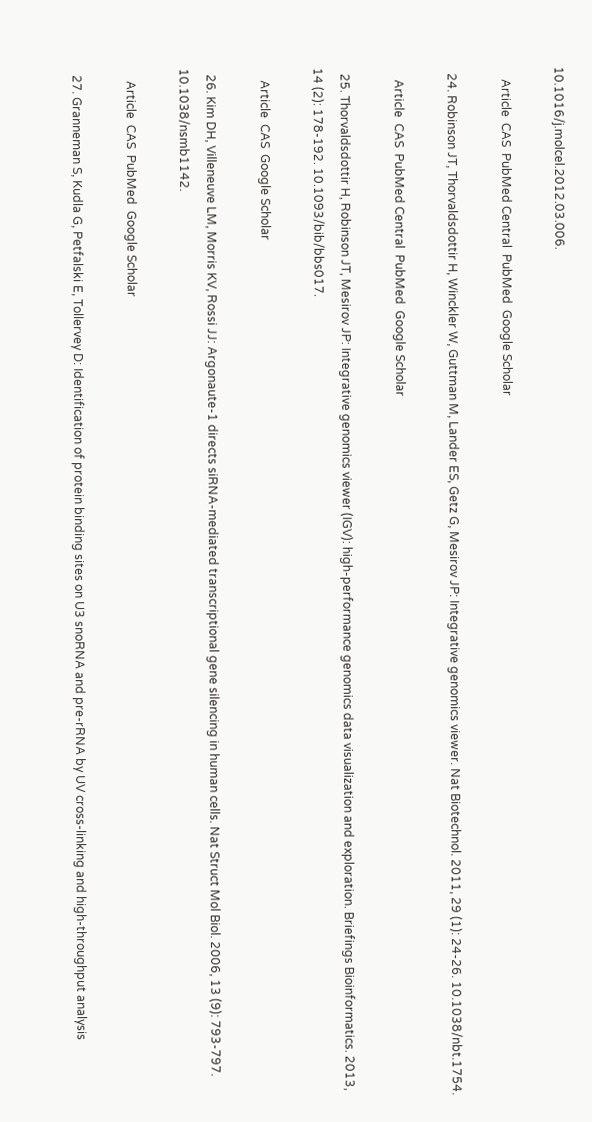10.1016/j.molcel.2012.03.006.

    Article  CAS  PubMed Central  PubMed  Google Scholar

  24. Robinson JT, Thorvaldsdottir H, Winckler W, Guttman M, Lander ES, Getz G, Mesirov JP: Integrative genomics viewer. Nat Biotechnol. 2011, 29 (1): 24-26. 10.1038/nbt.1754.

    Article  CAS  PubMed Central  PubMed  Google Scholar

  25. Thorvaldsdottir H, Robinson JT, Mesirov JP: Integrative genomics viewer (IGV): high-performance genomics data visualization and exploration. Briefings Bioinformatics. 2013, 14 (2): 178-192. 10.1093/bib/bbs017.

    Article  CAS  Google Scholar

  26. Kim DH, Villeneuve LM, Morris KV, Rossi JJ: Argonaute-1 directs siRNA-mediated transcriptional gene silencing in human cells. Nat Struct Mol Biol. 2006, 13 (9): 793-797. 10.1038/nsmb1142.

    Article  CAS  PubMed  Google Scholar

  27. Granneman S, Kudla G, Petfalski E, Tollervey D: Identification of protein binding sites on U3 snoRNA and pre-rRNA by UV cross-linking and high-throughput analysis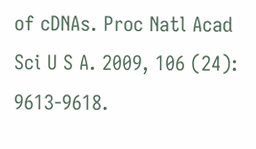of cDNAs. Proc Natl Acad Sci U S A. 2009, 106 (24): 9613-9618.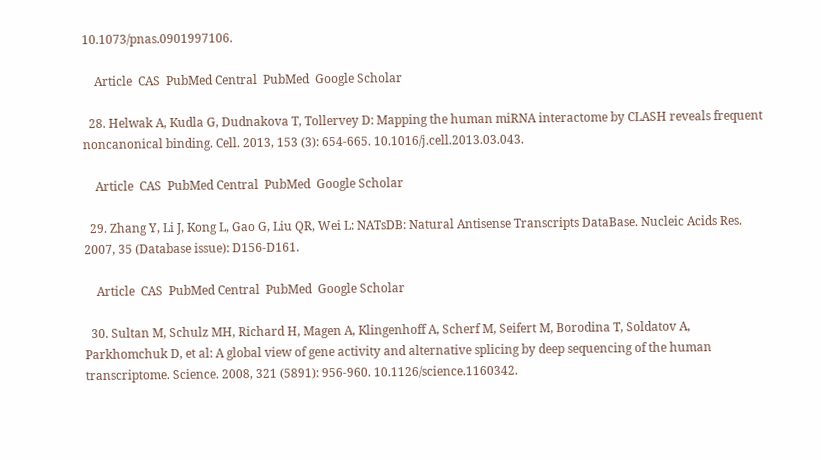10.1073/pnas.0901997106.

    Article  CAS  PubMed Central  PubMed  Google Scholar

  28. Helwak A, Kudla G, Dudnakova T, Tollervey D: Mapping the human miRNA interactome by CLASH reveals frequent noncanonical binding. Cell. 2013, 153 (3): 654-665. 10.1016/j.cell.2013.03.043.

    Article  CAS  PubMed Central  PubMed  Google Scholar

  29. Zhang Y, Li J, Kong L, Gao G, Liu QR, Wei L: NATsDB: Natural Antisense Transcripts DataBase. Nucleic Acids Res. 2007, 35 (Database issue): D156-D161.

    Article  CAS  PubMed Central  PubMed  Google Scholar

  30. Sultan M, Schulz MH, Richard H, Magen A, Klingenhoff A, Scherf M, Seifert M, Borodina T, Soldatov A, Parkhomchuk D, et al: A global view of gene activity and alternative splicing by deep sequencing of the human transcriptome. Science. 2008, 321 (5891): 956-960. 10.1126/science.1160342.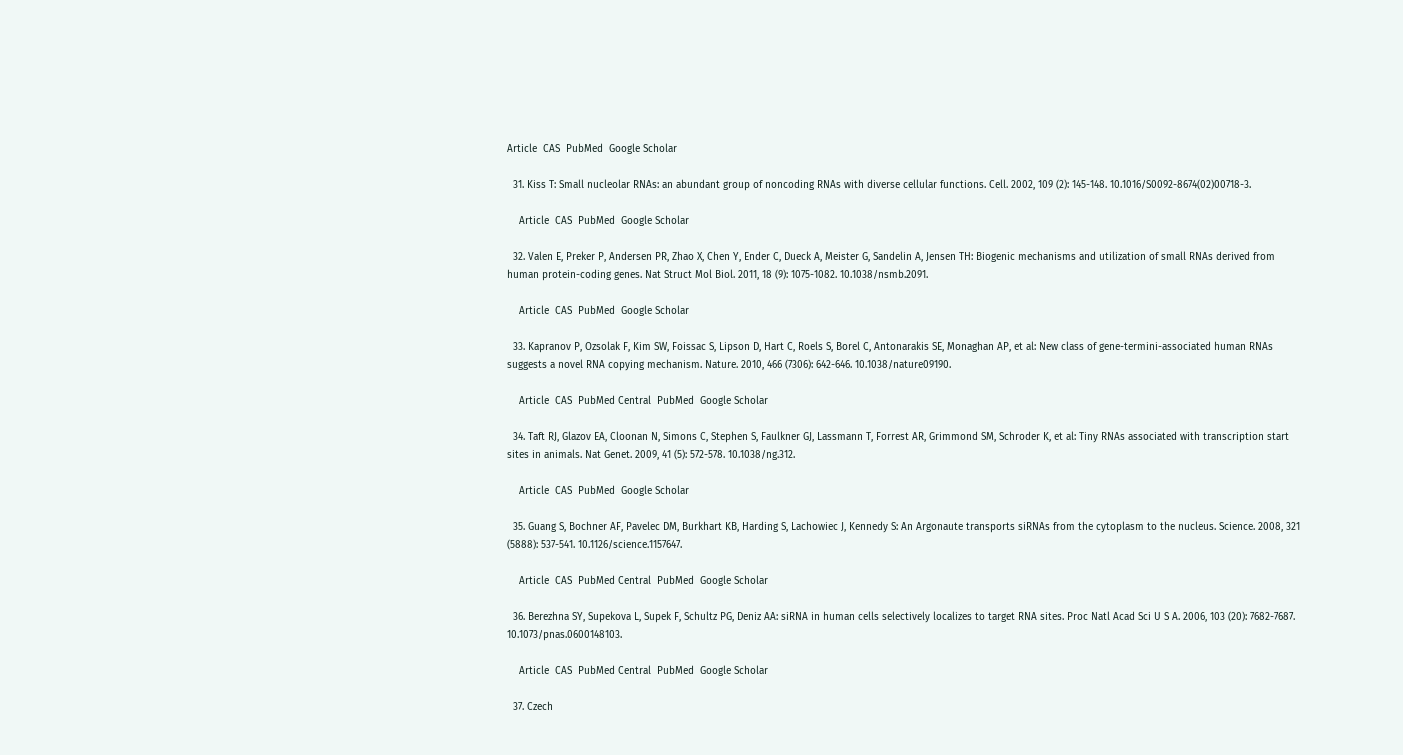Article  CAS  PubMed  Google Scholar

  31. Kiss T: Small nucleolar RNAs: an abundant group of noncoding RNAs with diverse cellular functions. Cell. 2002, 109 (2): 145-148. 10.1016/S0092-8674(02)00718-3.

    Article  CAS  PubMed  Google Scholar

  32. Valen E, Preker P, Andersen PR, Zhao X, Chen Y, Ender C, Dueck A, Meister G, Sandelin A, Jensen TH: Biogenic mechanisms and utilization of small RNAs derived from human protein-coding genes. Nat Struct Mol Biol. 2011, 18 (9): 1075-1082. 10.1038/nsmb.2091.

    Article  CAS  PubMed  Google Scholar

  33. Kapranov P, Ozsolak F, Kim SW, Foissac S, Lipson D, Hart C, Roels S, Borel C, Antonarakis SE, Monaghan AP, et al: New class of gene-termini-associated human RNAs suggests a novel RNA copying mechanism. Nature. 2010, 466 (7306): 642-646. 10.1038/nature09190.

    Article  CAS  PubMed Central  PubMed  Google Scholar

  34. Taft RJ, Glazov EA, Cloonan N, Simons C, Stephen S, Faulkner GJ, Lassmann T, Forrest AR, Grimmond SM, Schroder K, et al: Tiny RNAs associated with transcription start sites in animals. Nat Genet. 2009, 41 (5): 572-578. 10.1038/ng.312.

    Article  CAS  PubMed  Google Scholar

  35. Guang S, Bochner AF, Pavelec DM, Burkhart KB, Harding S, Lachowiec J, Kennedy S: An Argonaute transports siRNAs from the cytoplasm to the nucleus. Science. 2008, 321 (5888): 537-541. 10.1126/science.1157647.

    Article  CAS  PubMed Central  PubMed  Google Scholar

  36. Berezhna SY, Supekova L, Supek F, Schultz PG, Deniz AA: siRNA in human cells selectively localizes to target RNA sites. Proc Natl Acad Sci U S A. 2006, 103 (20): 7682-7687. 10.1073/pnas.0600148103.

    Article  CAS  PubMed Central  PubMed  Google Scholar

  37. Czech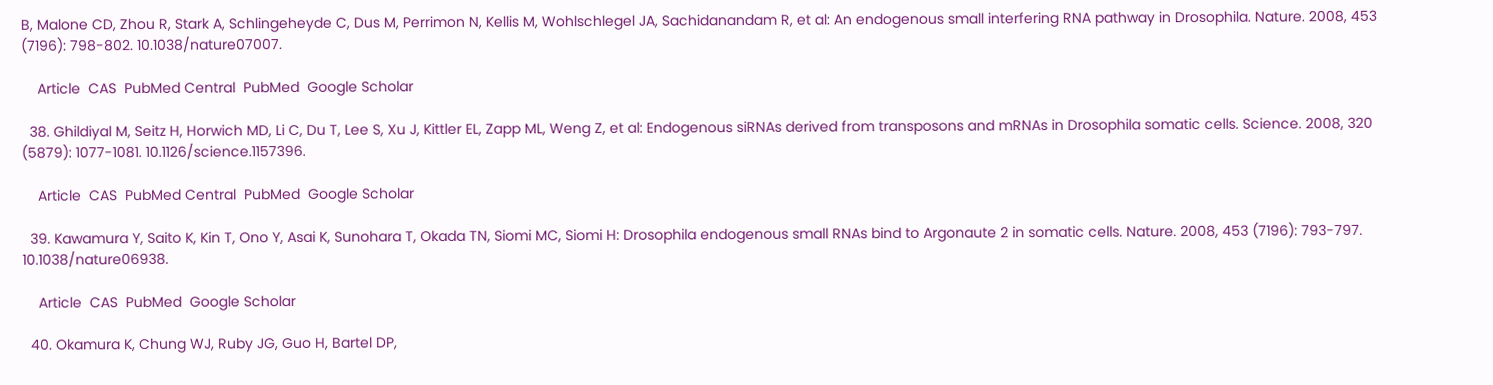B, Malone CD, Zhou R, Stark A, Schlingeheyde C, Dus M, Perrimon N, Kellis M, Wohlschlegel JA, Sachidanandam R, et al: An endogenous small interfering RNA pathway in Drosophila. Nature. 2008, 453 (7196): 798-802. 10.1038/nature07007.

    Article  CAS  PubMed Central  PubMed  Google Scholar

  38. Ghildiyal M, Seitz H, Horwich MD, Li C, Du T, Lee S, Xu J, Kittler EL, Zapp ML, Weng Z, et al: Endogenous siRNAs derived from transposons and mRNAs in Drosophila somatic cells. Science. 2008, 320 (5879): 1077-1081. 10.1126/science.1157396.

    Article  CAS  PubMed Central  PubMed  Google Scholar

  39. Kawamura Y, Saito K, Kin T, Ono Y, Asai K, Sunohara T, Okada TN, Siomi MC, Siomi H: Drosophila endogenous small RNAs bind to Argonaute 2 in somatic cells. Nature. 2008, 453 (7196): 793-797. 10.1038/nature06938.

    Article  CAS  PubMed  Google Scholar

  40. Okamura K, Chung WJ, Ruby JG, Guo H, Bartel DP,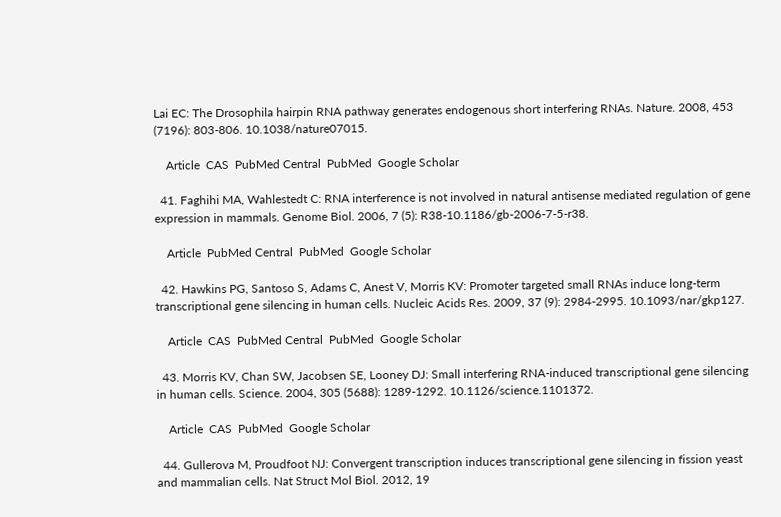Lai EC: The Drosophila hairpin RNA pathway generates endogenous short interfering RNAs. Nature. 2008, 453 (7196): 803-806. 10.1038/nature07015.

    Article  CAS  PubMed Central  PubMed  Google Scholar

  41. Faghihi MA, Wahlestedt C: RNA interference is not involved in natural antisense mediated regulation of gene expression in mammals. Genome Biol. 2006, 7 (5): R38-10.1186/gb-2006-7-5-r38.

    Article  PubMed Central  PubMed  Google Scholar

  42. Hawkins PG, Santoso S, Adams C, Anest V, Morris KV: Promoter targeted small RNAs induce long-term transcriptional gene silencing in human cells. Nucleic Acids Res. 2009, 37 (9): 2984-2995. 10.1093/nar/gkp127.

    Article  CAS  PubMed Central  PubMed  Google Scholar

  43. Morris KV, Chan SW, Jacobsen SE, Looney DJ: Small interfering RNA-induced transcriptional gene silencing in human cells. Science. 2004, 305 (5688): 1289-1292. 10.1126/science.1101372.

    Article  CAS  PubMed  Google Scholar

  44. Gullerova M, Proudfoot NJ: Convergent transcription induces transcriptional gene silencing in fission yeast and mammalian cells. Nat Struct Mol Biol. 2012, 19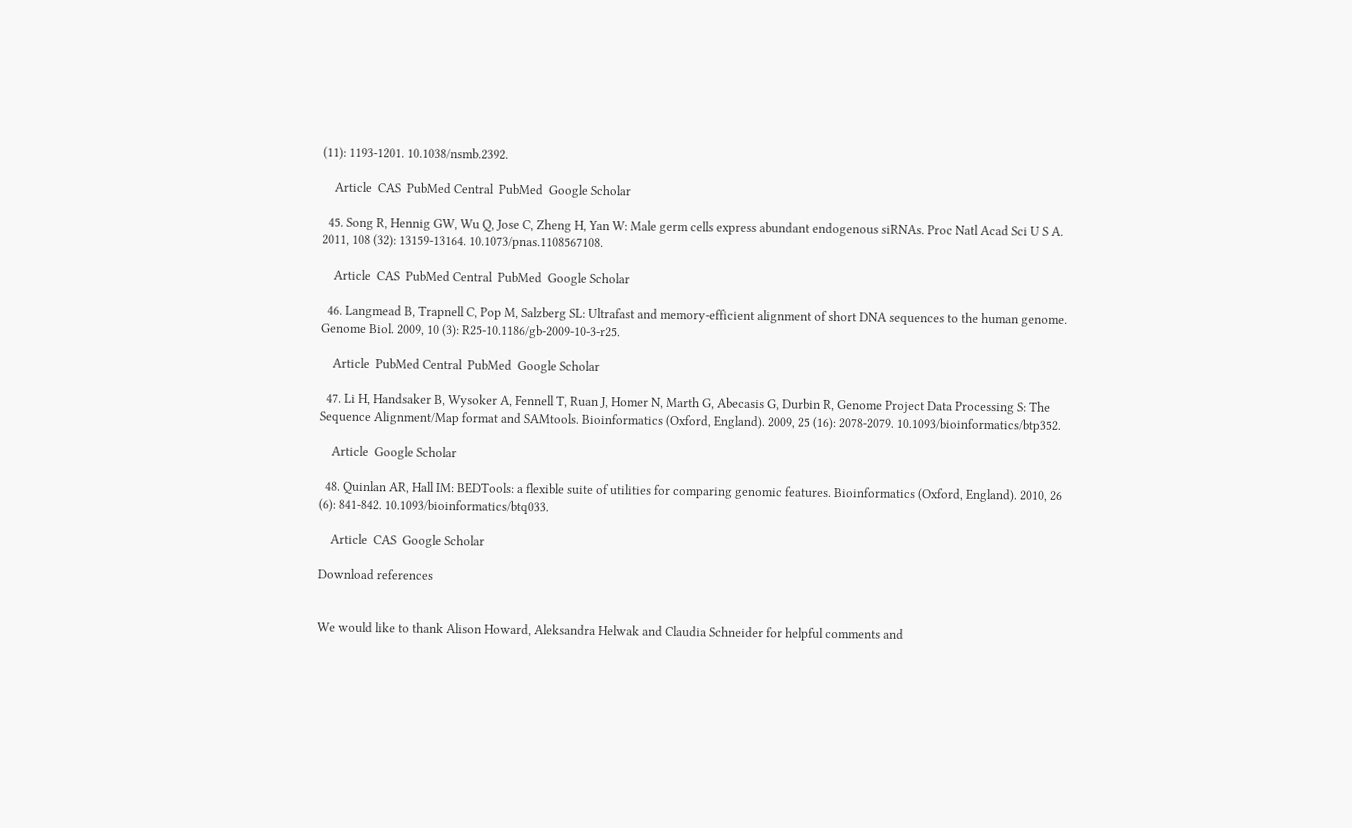(11): 1193-1201. 10.1038/nsmb.2392.

    Article  CAS  PubMed Central  PubMed  Google Scholar

  45. Song R, Hennig GW, Wu Q, Jose C, Zheng H, Yan W: Male germ cells express abundant endogenous siRNAs. Proc Natl Acad Sci U S A. 2011, 108 (32): 13159-13164. 10.1073/pnas.1108567108.

    Article  CAS  PubMed Central  PubMed  Google Scholar

  46. Langmead B, Trapnell C, Pop M, Salzberg SL: Ultrafast and memory-efficient alignment of short DNA sequences to the human genome. Genome Biol. 2009, 10 (3): R25-10.1186/gb-2009-10-3-r25.

    Article  PubMed Central  PubMed  Google Scholar

  47. Li H, Handsaker B, Wysoker A, Fennell T, Ruan J, Homer N, Marth G, Abecasis G, Durbin R, Genome Project Data Processing S: The Sequence Alignment/Map format and SAMtools. Bioinformatics (Oxford, England). 2009, 25 (16): 2078-2079. 10.1093/bioinformatics/btp352.

    Article  Google Scholar

  48. Quinlan AR, Hall IM: BEDTools: a flexible suite of utilities for comparing genomic features. Bioinformatics (Oxford, England). 2010, 26 (6): 841-842. 10.1093/bioinformatics/btq033.

    Article  CAS  Google Scholar

Download references


We would like to thank Alison Howard, Aleksandra Helwak and Claudia Schneider for helpful comments and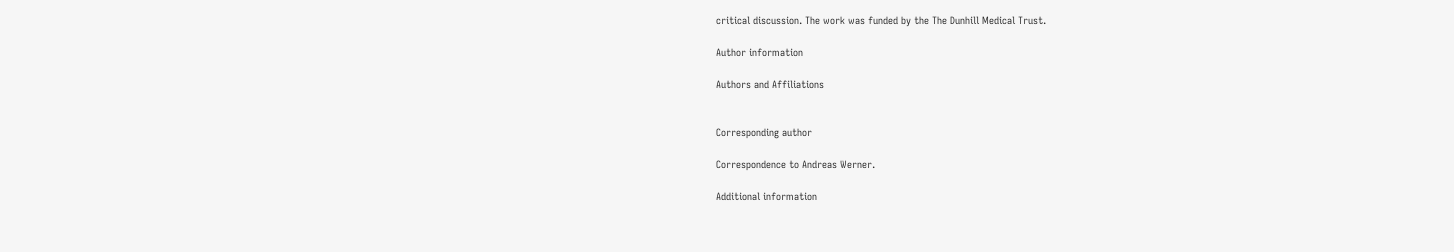critical discussion. The work was funded by the The Dunhill Medical Trust.

Author information

Authors and Affiliations


Corresponding author

Correspondence to Andreas Werner.

Additional information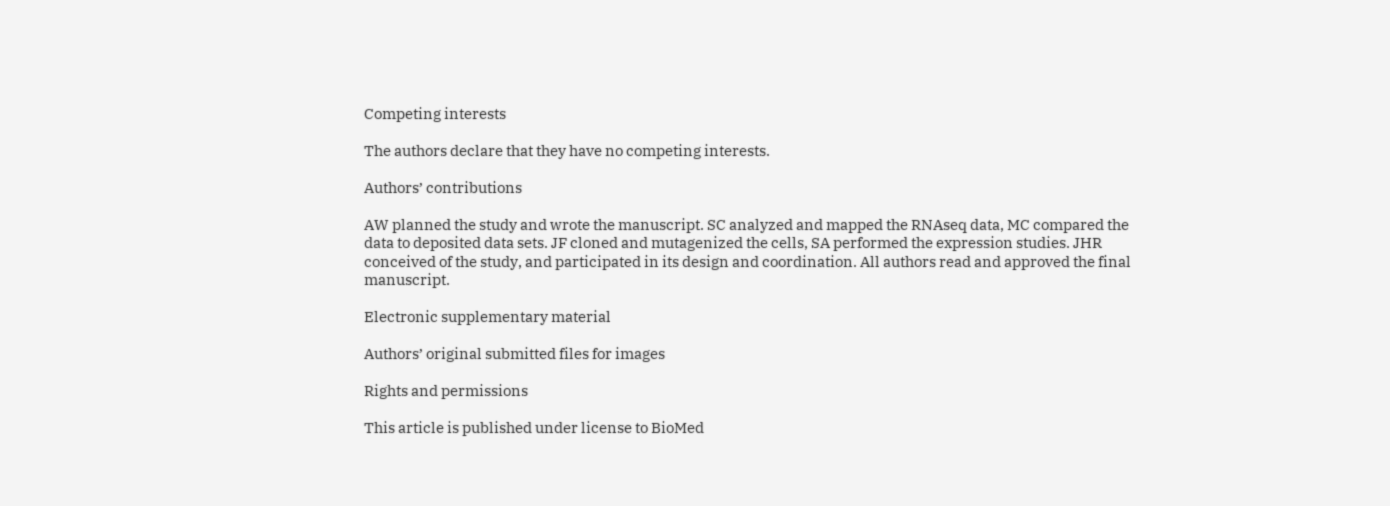Competing interests

The authors declare that they have no competing interests.

Authors’ contributions

AW planned the study and wrote the manuscript. SC analyzed and mapped the RNAseq data, MC compared the data to deposited data sets. JF cloned and mutagenized the cells, SA performed the expression studies. JHR conceived of the study, and participated in its design and coordination. All authors read and approved the final manuscript.

Electronic supplementary material

Authors’ original submitted files for images

Rights and permissions

This article is published under license to BioMed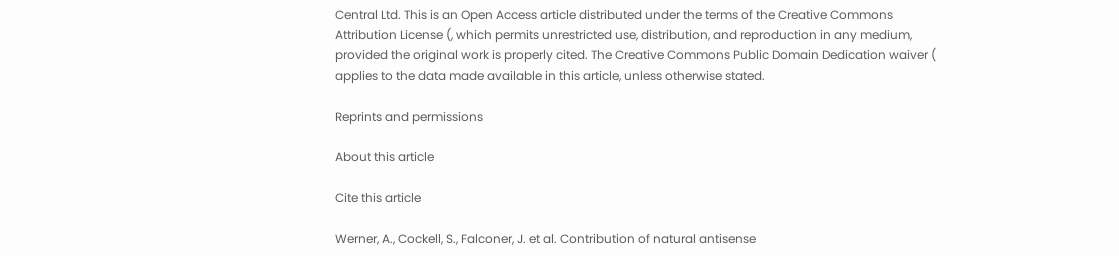Central Ltd. This is an Open Access article distributed under the terms of the Creative Commons Attribution License (, which permits unrestricted use, distribution, and reproduction in any medium, provided the original work is properly cited. The Creative Commons Public Domain Dedication waiver ( applies to the data made available in this article, unless otherwise stated.

Reprints and permissions

About this article

Cite this article

Werner, A., Cockell, S., Falconer, J. et al. Contribution of natural antisense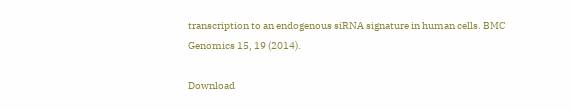transcription to an endogenous siRNA signature in human cells. BMC Genomics 15, 19 (2014).

Download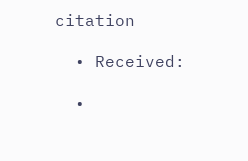citation

  • Received:

  •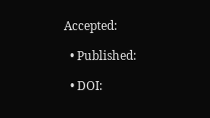Accepted:

  • Published:

  • DOI: